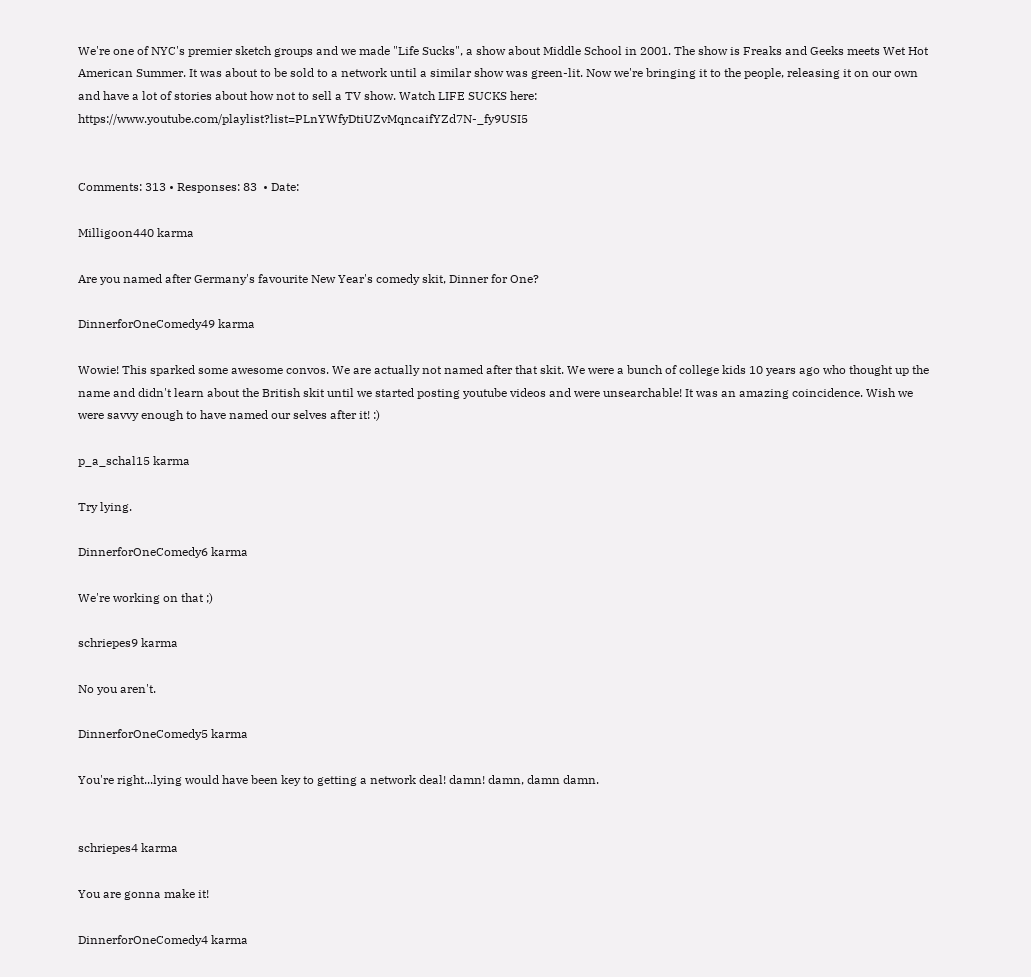We're one of NYC's premier sketch groups and we made "Life Sucks", a show about Middle School in 2001. The show is Freaks and Geeks meets Wet Hot American Summer. It was about to be sold to a network until a similar show was green-lit. Now we're bringing it to the people, releasing it on our own and have a lot of stories about how not to sell a TV show. Watch LIFE SUCKS here: https://www.youtube.com/playlist?list=PLnYWfyDtiUZvMqncaifYZd7N-_fy9USI5


Comments: 313 • Responses: 83  • Date:

Milligoon440 karma

Are you named after Germany's favourite New Year's comedy skit, Dinner for One?

DinnerforOneComedy49 karma

Wowie! This sparked some awesome convos. We are actually not named after that skit. We were a bunch of college kids 10 years ago who thought up the name and didn't learn about the British skit until we started posting youtube videos and were unsearchable! It was an amazing coincidence. Wish we were savvy enough to have named our selves after it! :)

p_a_schal15 karma

Try lying.

DinnerforOneComedy6 karma

We're working on that ;)

schriepes9 karma

No you aren't.

DinnerforOneComedy5 karma

You're right...lying would have been key to getting a network deal! damn! damn, damn damn.


schriepes4 karma

You are gonna make it!

DinnerforOneComedy4 karma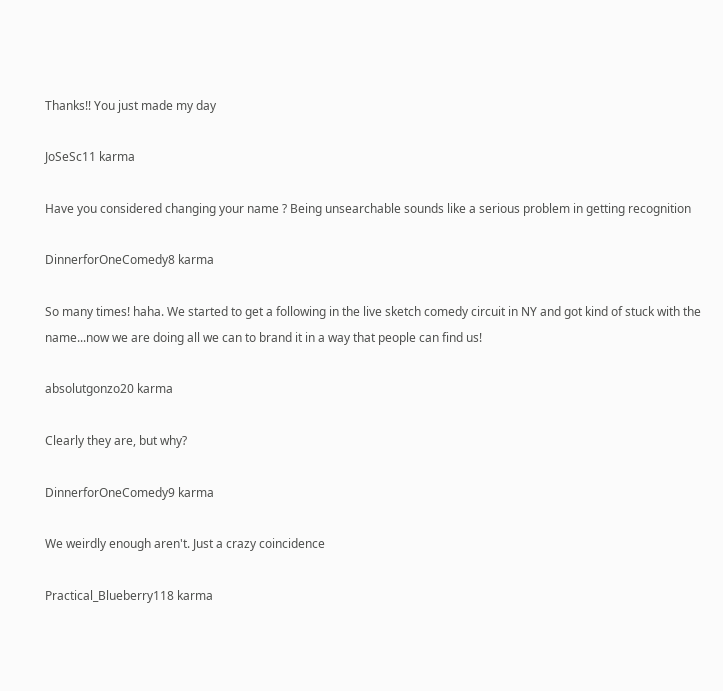Thanks!! You just made my day

JoSeSc11 karma

Have you considered changing your name ? Being unsearchable sounds like a serious problem in getting recognition

DinnerforOneComedy8 karma

So many times! haha. We started to get a following in the live sketch comedy circuit in NY and got kind of stuck with the name...now we are doing all we can to brand it in a way that people can find us!

absolutgonzo20 karma

Clearly they are, but why?

DinnerforOneComedy9 karma

We weirdly enough aren't. Just a crazy coincidence

Practical_Blueberry118 karma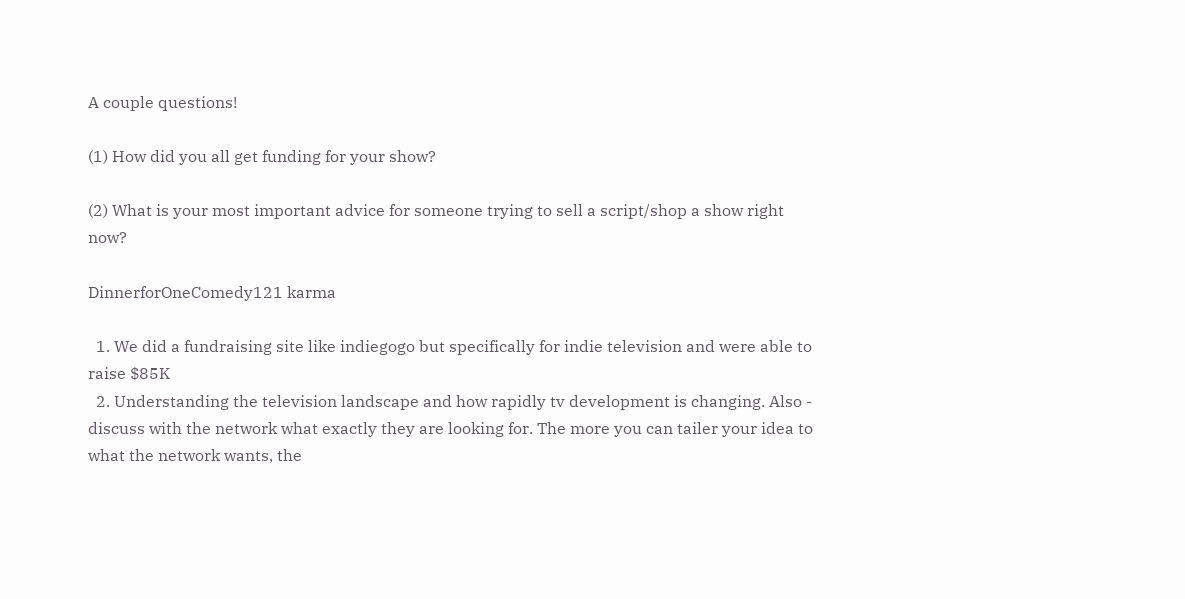A couple questions!

(1) How did you all get funding for your show?

(2) What is your most important advice for someone trying to sell a script/shop a show right now?

DinnerforOneComedy121 karma

  1. We did a fundraising site like indiegogo but specifically for indie television and were able to raise $85K
  2. Understanding the television landscape and how rapidly tv development is changing. Also - discuss with the network what exactly they are looking for. The more you can tailer your idea to what the network wants, the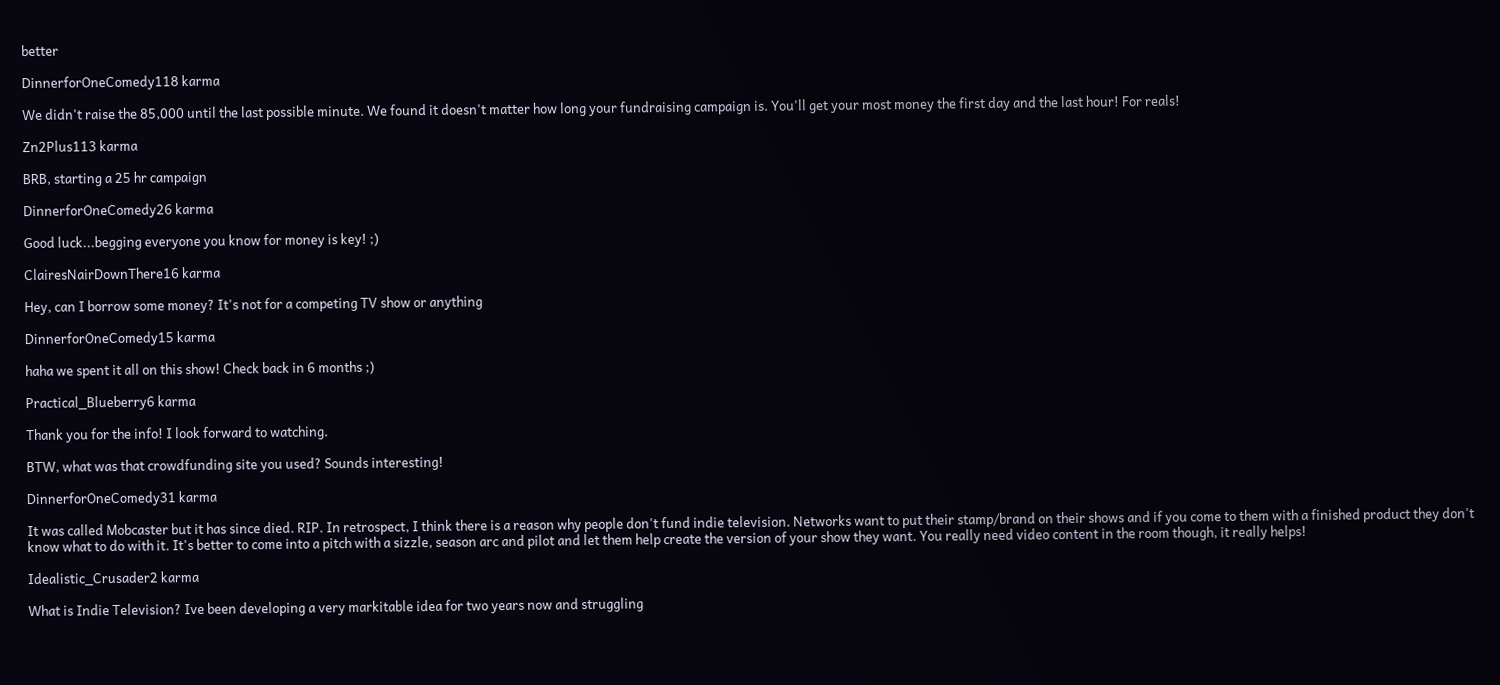better

DinnerforOneComedy118 karma

We didn't raise the 85,000 until the last possible minute. We found it doesn't matter how long your fundraising campaign is. You'll get your most money the first day and the last hour! For reals!

Zn2Plus113 karma

BRB, starting a 25 hr campaign

DinnerforOneComedy26 karma

Good luck...begging everyone you know for money is key! ;)

ClairesNairDownThere16 karma

Hey, can I borrow some money? It's not for a competing TV show or anything

DinnerforOneComedy15 karma

haha we spent it all on this show! Check back in 6 months ;)

Practical_Blueberry6 karma

Thank you for the info! I look forward to watching.

BTW, what was that crowdfunding site you used? Sounds interesting!

DinnerforOneComedy31 karma

It was called Mobcaster but it has since died. RIP. In retrospect, I think there is a reason why people don't fund indie television. Networks want to put their stamp/brand on their shows and if you come to them with a finished product they don't know what to do with it. It's better to come into a pitch with a sizzle, season arc and pilot and let them help create the version of your show they want. You really need video content in the room though, it really helps!

Idealistic_Crusader2 karma

What is Indie Television? Ive been developing a very markitable idea for two years now and struggling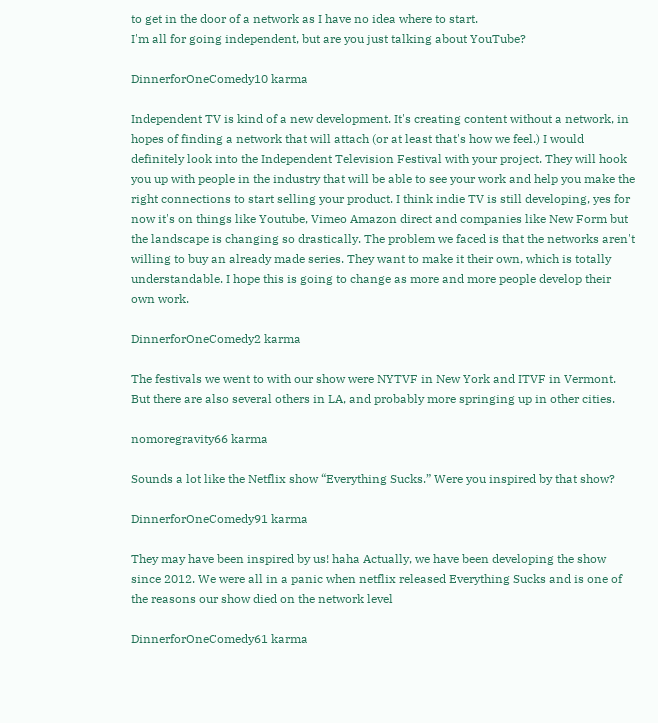to get in the door of a network as I have no idea where to start.
I'm all for going independent, but are you just talking about YouTube?

DinnerforOneComedy10 karma

Independent TV is kind of a new development. It's creating content without a network, in hopes of finding a network that will attach (or at least that's how we feel.) I would definitely look into the Independent Television Festival with your project. They will hook you up with people in the industry that will be able to see your work and help you make the right connections to start selling your product. I think indie TV is still developing, yes for now it's on things like Youtube, Vimeo Amazon direct and companies like New Form but the landscape is changing so drastically. The problem we faced is that the networks aren't willing to buy an already made series. They want to make it their own, which is totally understandable. I hope this is going to change as more and more people develop their own work.

DinnerforOneComedy2 karma

The festivals we went to with our show were NYTVF in New York and ITVF in Vermont. But there are also several others in LA, and probably more springing up in other cities.

nomoregravity66 karma

Sounds a lot like the Netflix show “Everything Sucks.” Were you inspired by that show?

DinnerforOneComedy91 karma

They may have been inspired by us! haha Actually, we have been developing the show since 2012. We were all in a panic when netflix released Everything Sucks and is one of the reasons our show died on the network level

DinnerforOneComedy61 karma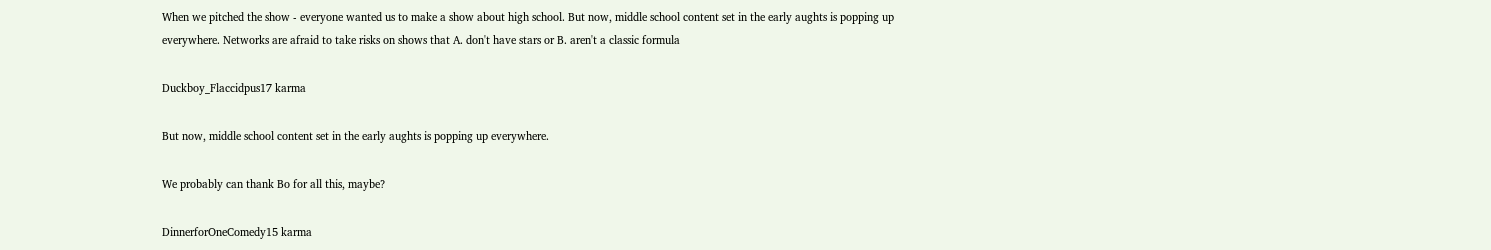When we pitched the show - everyone wanted us to make a show about high school. But now, middle school content set in the early aughts is popping up everywhere. Networks are afraid to take risks on shows that A. don't have stars or B. aren't a classic formula

Duckboy_Flaccidpus17 karma

But now, middle school content set in the early aughts is popping up everywhere.

We probably can thank Bo for all this, maybe?

DinnerforOneComedy15 karma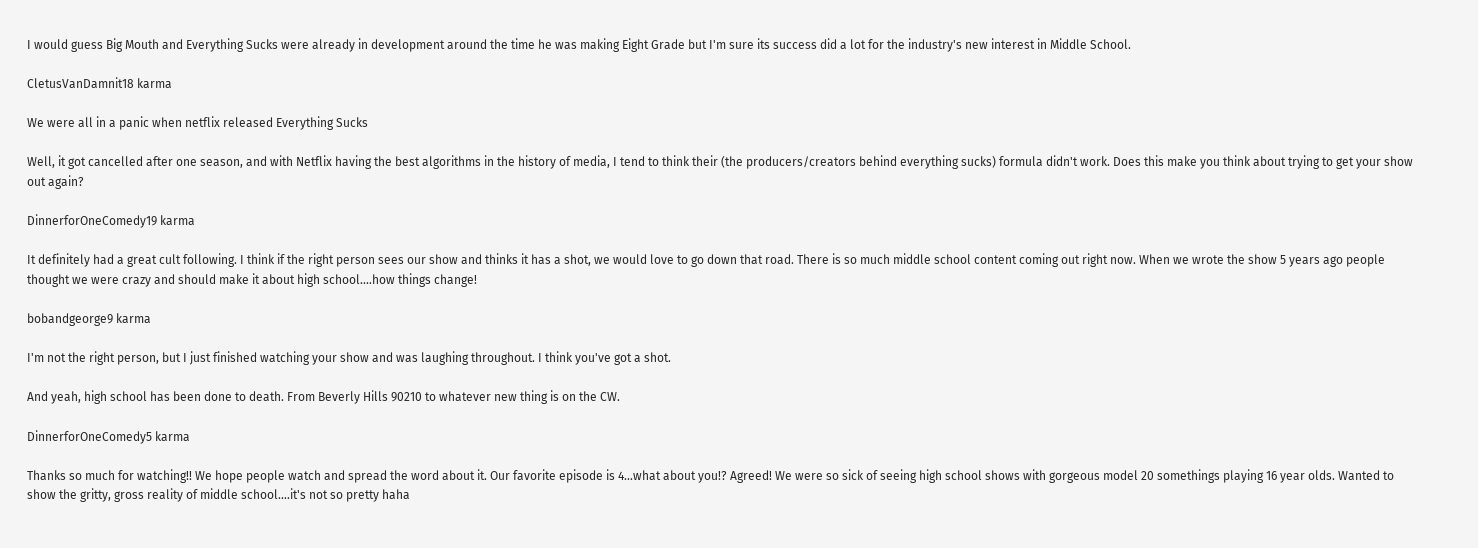I would guess Big Mouth and Everything Sucks were already in development around the time he was making Eight Grade but I'm sure its success did a lot for the industry's new interest in Middle School.

CletusVanDamnit18 karma

We were all in a panic when netflix released Everything Sucks

Well, it got cancelled after one season, and with Netflix having the best algorithms in the history of media, I tend to think their (the producers/creators behind everything sucks) formula didn't work. Does this make you think about trying to get your show out again?

DinnerforOneComedy19 karma

It definitely had a great cult following. I think if the right person sees our show and thinks it has a shot, we would love to go down that road. There is so much middle school content coming out right now. When we wrote the show 5 years ago people thought we were crazy and should make it about high school....how things change!

bobandgeorge9 karma

I'm not the right person, but I just finished watching your show and was laughing throughout. I think you've got a shot.

And yeah, high school has been done to death. From Beverly Hills 90210 to whatever new thing is on the CW.

DinnerforOneComedy5 karma

Thanks so much for watching!! We hope people watch and spread the word about it. Our favorite episode is 4...what about you!? Agreed! We were so sick of seeing high school shows with gorgeous model 20 somethings playing 16 year olds. Wanted to show the gritty, gross reality of middle school....it's not so pretty haha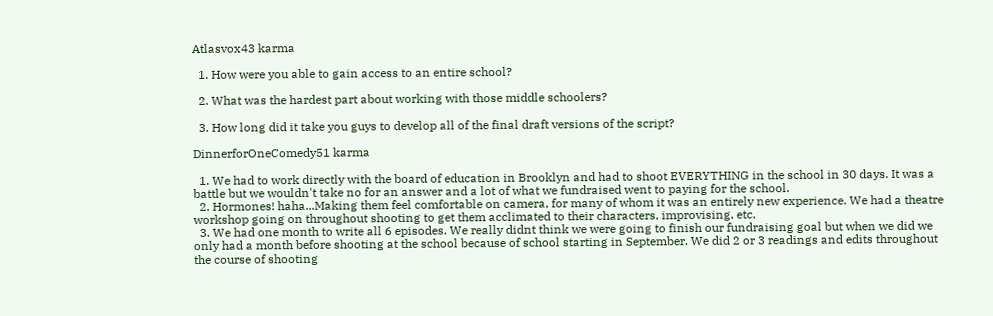Atlasvox43 karma

  1. How were you able to gain access to an entire school?

  2. What was the hardest part about working with those middle schoolers?

  3. How long did it take you guys to develop all of the final draft versions of the script?

DinnerforOneComedy51 karma

  1. We had to work directly with the board of education in Brooklyn and had to shoot EVERYTHING in the school in 30 days. It was a battle but we wouldn't take no for an answer and a lot of what we fundraised went to paying for the school.
  2. Hormones! haha...Making them feel comfortable on camera, for many of whom it was an entirely new experience. We had a theatre workshop going on throughout shooting to get them acclimated to their characters, improvising, etc.
  3. We had one month to write all 6 episodes. We really didnt think we were going to finish our fundraising goal but when we did we only had a month before shooting at the school because of school starting in September. We did 2 or 3 readings and edits throughout the course of shooting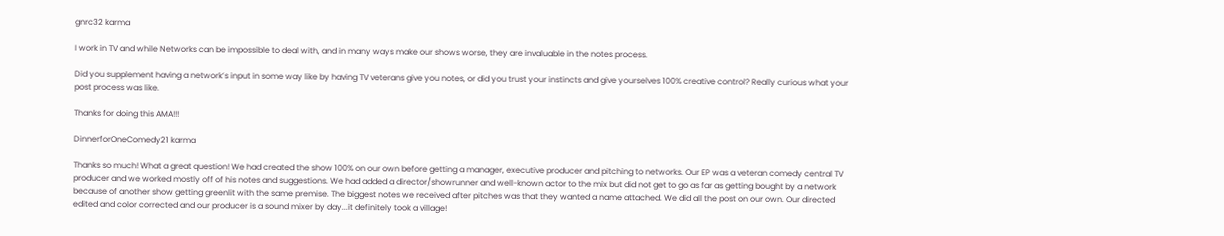gnrc32 karma

I work in TV and while Networks can be impossible to deal with, and in many ways make our shows worse, they are invaluable in the notes process.

Did you supplement having a network’s input in some way like by having TV veterans give you notes, or did you trust your instincts and give yourselves 100% creative control? Really curious what your post process was like.

Thanks for doing this AMA!!!

DinnerforOneComedy21 karma

Thanks so much! What a great question! We had created the show 100% on our own before getting a manager, executive producer and pitching to networks. Our EP was a veteran comedy central TV producer and we worked mostly off of his notes and suggestions. We had added a director/showrunner and well-known actor to the mix but did not get to go as far as getting bought by a network because of another show getting greenlit with the same premise. The biggest notes we received after pitches was that they wanted a name attached. We did all the post on our own. Our directed edited and color corrected and our producer is a sound mixer by day...it definitely took a village!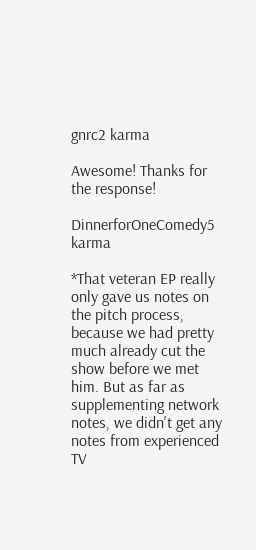gnrc2 karma

Awesome! Thanks for the response!

DinnerforOneComedy5 karma

*That veteran EP really only gave us notes on the pitch process, because we had pretty much already cut the show before we met him. But as far as supplementing network notes, we didn't get any notes from experienced TV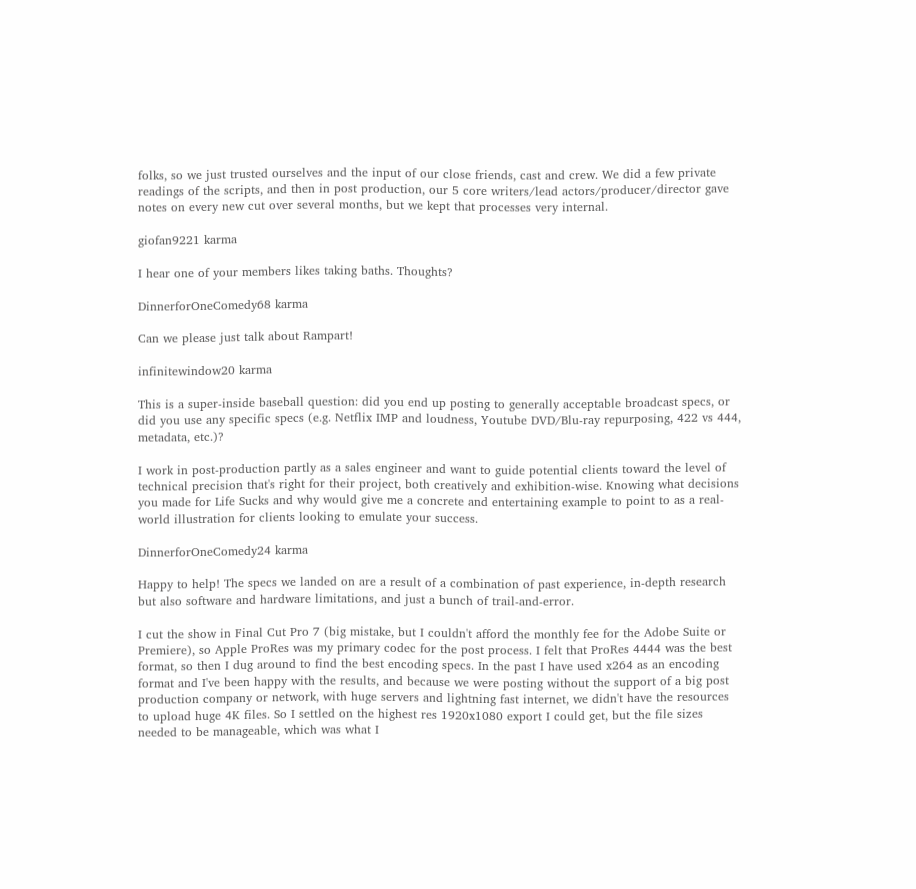folks, so we just trusted ourselves and the input of our close friends, cast and crew. We did a few private readings of the scripts, and then in post production, our 5 core writers/lead actors/producer/director gave notes on every new cut over several months, but we kept that processes very internal.

giofan9221 karma

I hear one of your members likes taking baths. Thoughts?

DinnerforOneComedy68 karma

Can we please just talk about Rampart!

infinitewindow20 karma

This is a super-inside baseball question: did you end up posting to generally acceptable broadcast specs, or did you use any specific specs (e.g. Netflix IMP and loudness, Youtube DVD/Blu-ray repurposing, 422 vs 444, metadata, etc.)?

I work in post-production partly as a sales engineer and want to guide potential clients toward the level of technical precision that's right for their project, both creatively and exhibition-wise. Knowing what decisions you made for Life Sucks and why would give me a concrete and entertaining example to point to as a real-world illustration for clients looking to emulate your success.

DinnerforOneComedy24 karma

Happy to help! The specs we landed on are a result of a combination of past experience, in-depth research but also software and hardware limitations, and just a bunch of trail-and-error.

I cut the show in Final Cut Pro 7 (big mistake, but I couldn't afford the monthly fee for the Adobe Suite or Premiere), so Apple ProRes was my primary codec for the post process. I felt that ProRes 4444 was the best format, so then I dug around to find the best encoding specs. In the past I have used x264 as an encoding format and I've been happy with the results, and because we were posting without the support of a big post production company or network, with huge servers and lightning fast internet, we didn't have the resources to upload huge 4K files. So I settled on the highest res 1920x1080 export I could get, but the file sizes needed to be manageable, which was what I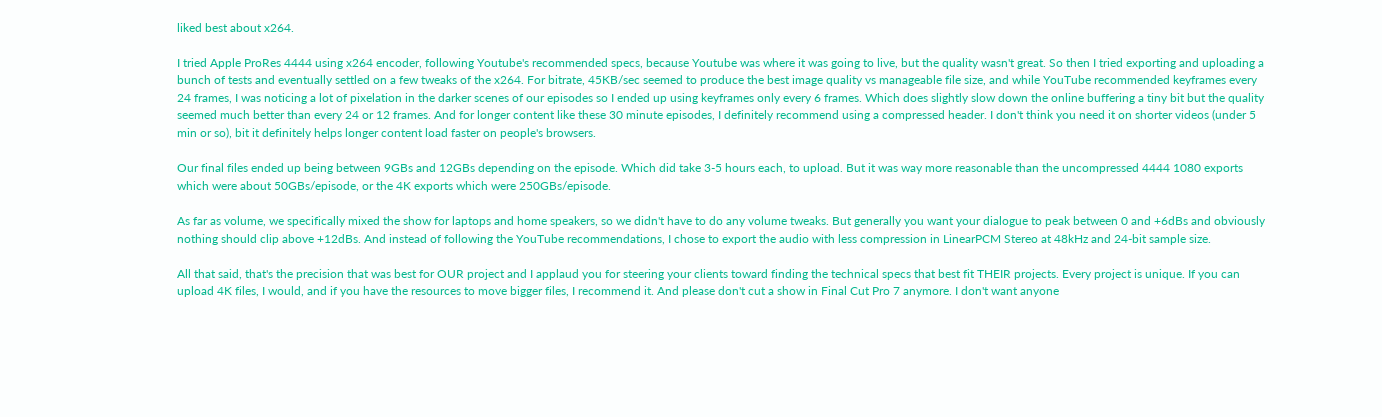liked best about x264.

I tried Apple ProRes 4444 using x264 encoder, following Youtube's recommended specs, because Youtube was where it was going to live, but the quality wasn't great. So then I tried exporting and uploading a bunch of tests and eventually settled on a few tweaks of the x264. For bitrate, 45KB/sec seemed to produce the best image quality vs manageable file size, and while YouTube recommended keyframes every 24 frames, I was noticing a lot of pixelation in the darker scenes of our episodes so I ended up using keyframes only every 6 frames. Which does slightly slow down the online buffering a tiny bit but the quality seemed much better than every 24 or 12 frames. And for longer content like these 30 minute episodes, I definitely recommend using a compressed header. I don't think you need it on shorter videos (under 5 min or so), bit it definitely helps longer content load faster on people's browsers.

Our final files ended up being between 9GBs and 12GBs depending on the episode. Which did take 3-5 hours each, to upload. But it was way more reasonable than the uncompressed 4444 1080 exports which were about 50GBs/episode, or the 4K exports which were 250GBs/episode.

As far as volume, we specifically mixed the show for laptops and home speakers, so we didn't have to do any volume tweaks. But generally you want your dialogue to peak between 0 and +6dBs and obviously nothing should clip above +12dBs. And instead of following the YouTube recommendations, I chose to export the audio with less compression in LinearPCM Stereo at 48kHz and 24-bit sample size.

All that said, that's the precision that was best for OUR project and I applaud you for steering your clients toward finding the technical specs that best fit THEIR projects. Every project is unique. If you can upload 4K files, I would, and if you have the resources to move bigger files, I recommend it. And please don't cut a show in Final Cut Pro 7 anymore. I don't want anyone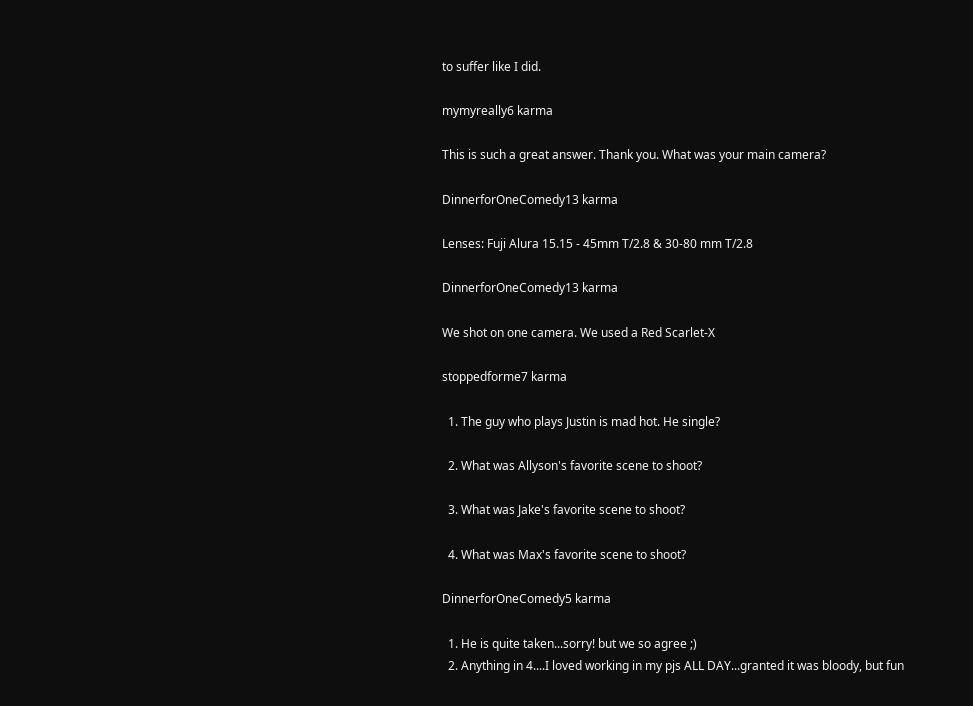to suffer like I did.

mymyreally6 karma

This is such a great answer. Thank you. What was your main camera?

DinnerforOneComedy13 karma

Lenses: Fuji Alura 15.15 - 45mm T/2.8 & 30-80 mm T/2.8

DinnerforOneComedy13 karma

We shot on one camera. We used a Red Scarlet-X

stoppedforme7 karma

  1. The guy who plays Justin is mad hot. He single?

  2. What was Allyson's favorite scene to shoot?

  3. What was Jake's favorite scene to shoot?

  4. What was Max's favorite scene to shoot?

DinnerforOneComedy5 karma

  1. He is quite taken...sorry! but we so agree ;)
  2. Anything in 4....I loved working in my pjs ALL DAY...granted it was bloody, but fun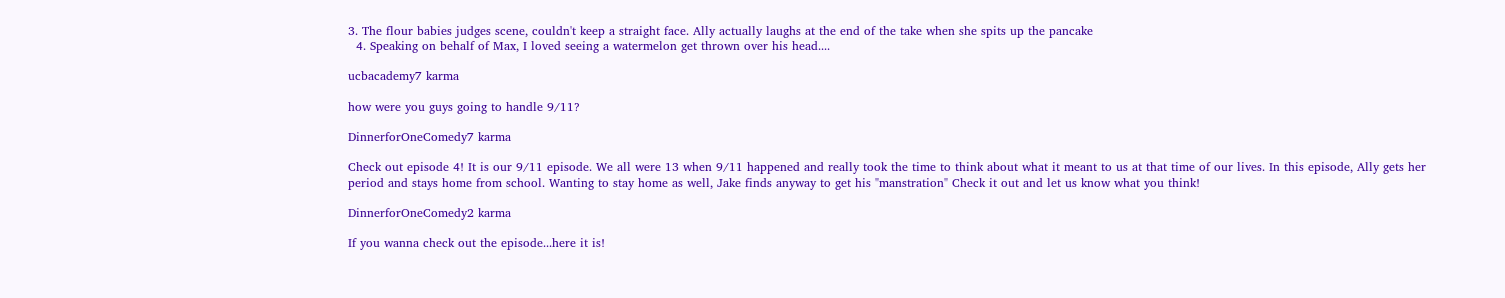3. The flour babies judges scene, couldn't keep a straight face. Ally actually laughs at the end of the take when she spits up the pancake
  4. Speaking on behalf of Max, I loved seeing a watermelon get thrown over his head....

ucbacademy7 karma

how were you guys going to handle 9/11?

DinnerforOneComedy7 karma

Check out episode 4! It is our 9/11 episode. We all were 13 when 9/11 happened and really took the time to think about what it meant to us at that time of our lives. In this episode, Ally gets her period and stays home from school. Wanting to stay home as well, Jake finds anyway to get his "manstration" Check it out and let us know what you think!

DinnerforOneComedy2 karma

If you wanna check out the episode...here it is!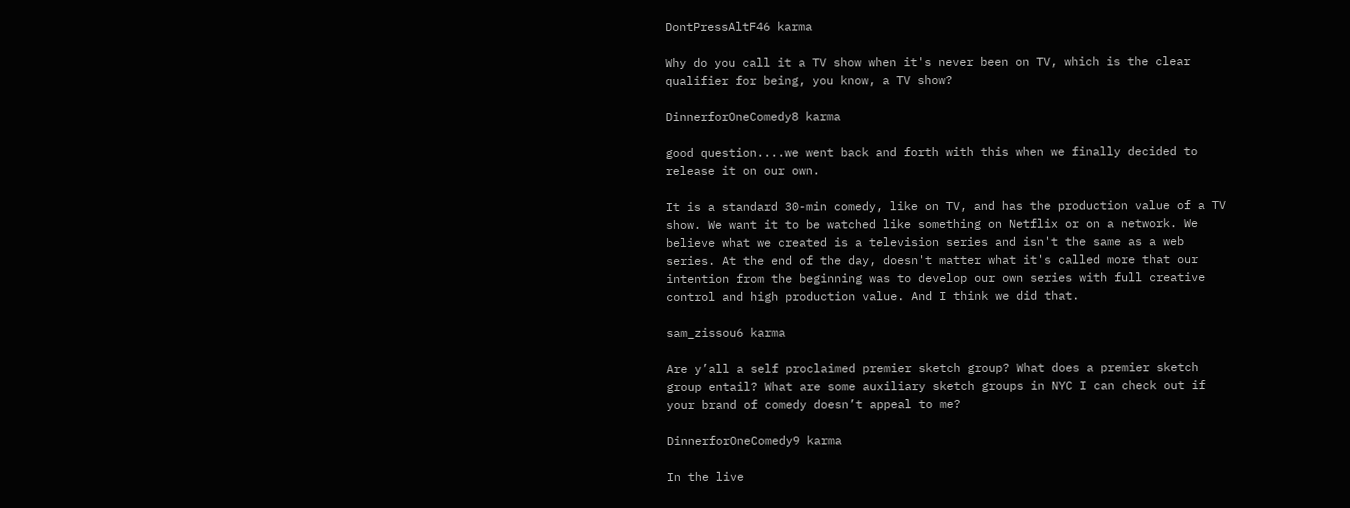DontPressAltF46 karma

Why do you call it a TV show when it's never been on TV, which is the clear qualifier for being, you know, a TV show?

DinnerforOneComedy8 karma

good question....we went back and forth with this when we finally decided to release it on our own.

It is a standard 30-min comedy, like on TV, and has the production value of a TV show. We want it to be watched like something on Netflix or on a network. We believe what we created is a television series and isn't the same as a web series. At the end of the day, doesn't matter what it's called more that our intention from the beginning was to develop our own series with full creative control and high production value. And I think we did that.

sam_zissou6 karma

Are y’all a self proclaimed premier sketch group? What does a premier sketch group entail? What are some auxiliary sketch groups in NYC I can check out if your brand of comedy doesn’t appeal to me?

DinnerforOneComedy9 karma

In the live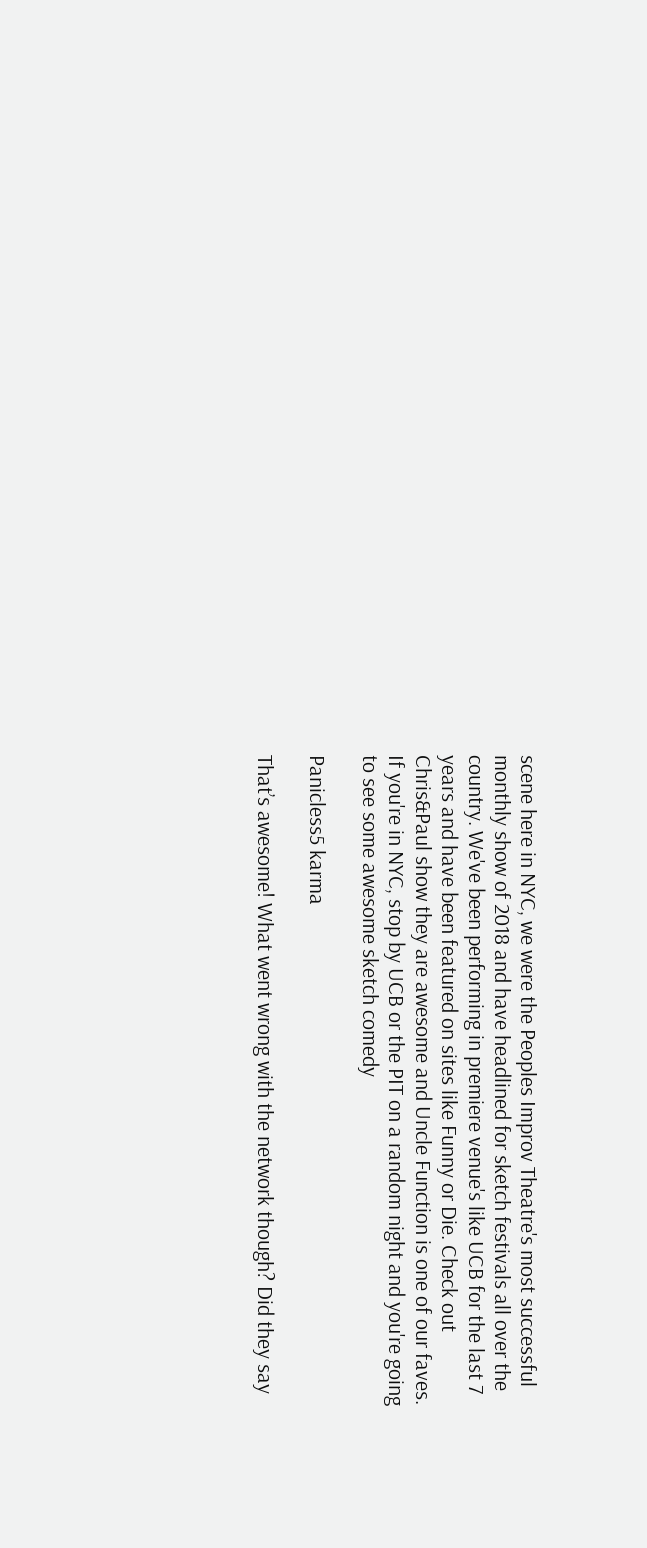scene here in NYC, we were the Peoples Improv Theatre's most successful monthly show of 2018 and have headlined for sketch festivals all over the country. We've been performing in premiere venue's like UCB for the last 7 years and have been featured on sites like Funny or Die. Check out Chris&Paul show they are awesome and Uncle Function is one of our faves. If you're in NYC, stop by UCB or the PIT on a random night and you're going to see some awesome sketch comedy

Panicless5 karma

That’s awesome! What went wrong with the network though? Did they say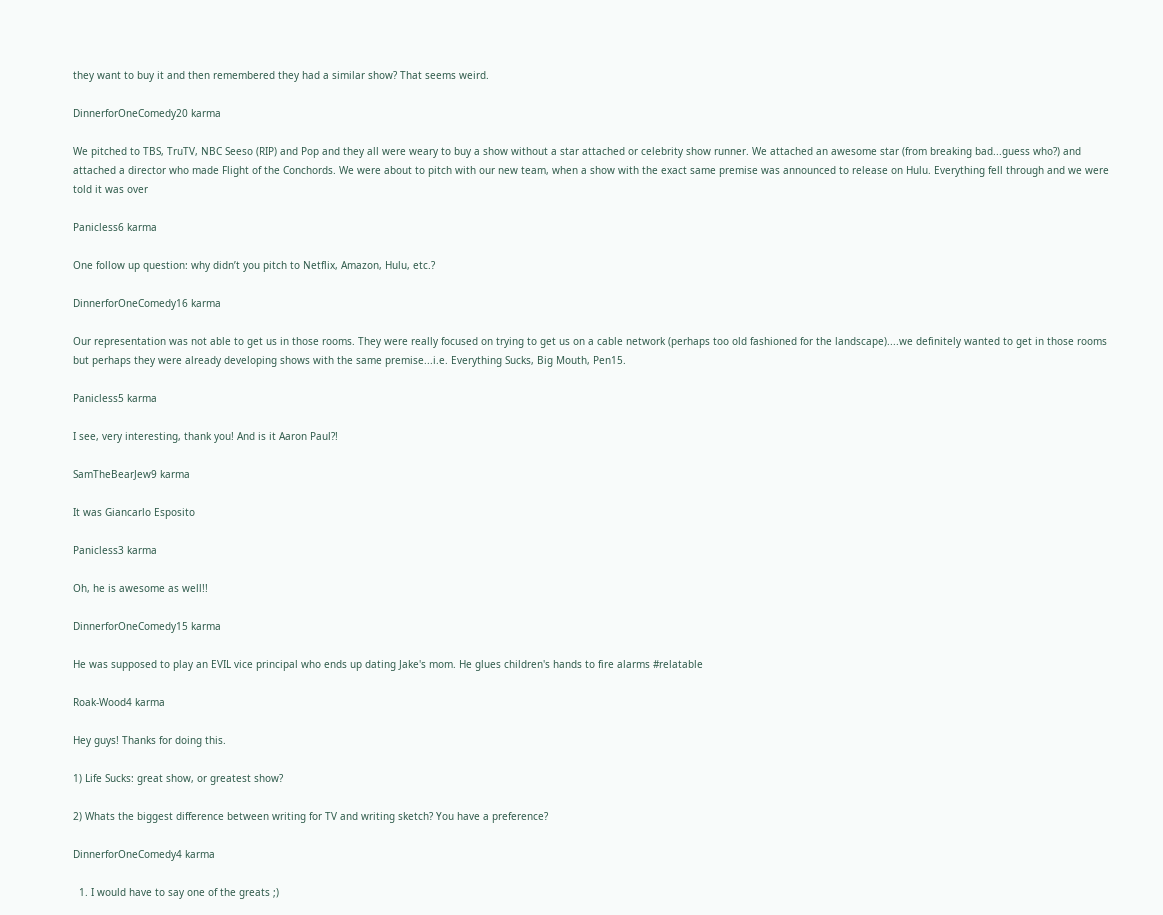they want to buy it and then remembered they had a similar show? That seems weird.

DinnerforOneComedy20 karma

We pitched to TBS, TruTV, NBC Seeso (RIP) and Pop and they all were weary to buy a show without a star attached or celebrity show runner. We attached an awesome star (from breaking bad...guess who?) and attached a director who made Flight of the Conchords. We were about to pitch with our new team, when a show with the exact same premise was announced to release on Hulu. Everything fell through and we were told it was over

Panicless6 karma

One follow up question: why didn’t you pitch to Netflix, Amazon, Hulu, etc.?

DinnerforOneComedy16 karma

Our representation was not able to get us in those rooms. They were really focused on trying to get us on a cable network (perhaps too old fashioned for the landscape)....we definitely wanted to get in those rooms but perhaps they were already developing shows with the same premise...i.e. Everything Sucks, Big Mouth, Pen15.

Panicless5 karma

I see, very interesting, thank you! And is it Aaron Paul?!

SamTheBearJew9 karma

It was Giancarlo Esposito

Panicless3 karma

Oh, he is awesome as well!!

DinnerforOneComedy15 karma

He was supposed to play an EVIL vice principal who ends up dating Jake's mom. He glues children's hands to fire alarms #relatable

Roak-Wood4 karma

Hey guys! Thanks for doing this.

1) Life Sucks: great show, or greatest show?

2) Whats the biggest difference between writing for TV and writing sketch? You have a preference?

DinnerforOneComedy4 karma

  1. I would have to say one of the greats ;)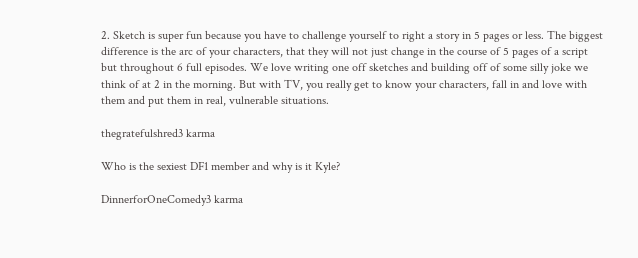2. Sketch is super fun because you have to challenge yourself to right a story in 5 pages or less. The biggest difference is the arc of your characters, that they will not just change in the course of 5 pages of a script but throughout 6 full episodes. We love writing one off sketches and building off of some silly joke we think of at 2 in the morning. But with TV, you really get to know your characters, fall in and love with them and put them in real, vulnerable situations.

thegratefulshred3 karma

Who is the sexiest DF1 member and why is it Kyle?

DinnerforOneComedy3 karma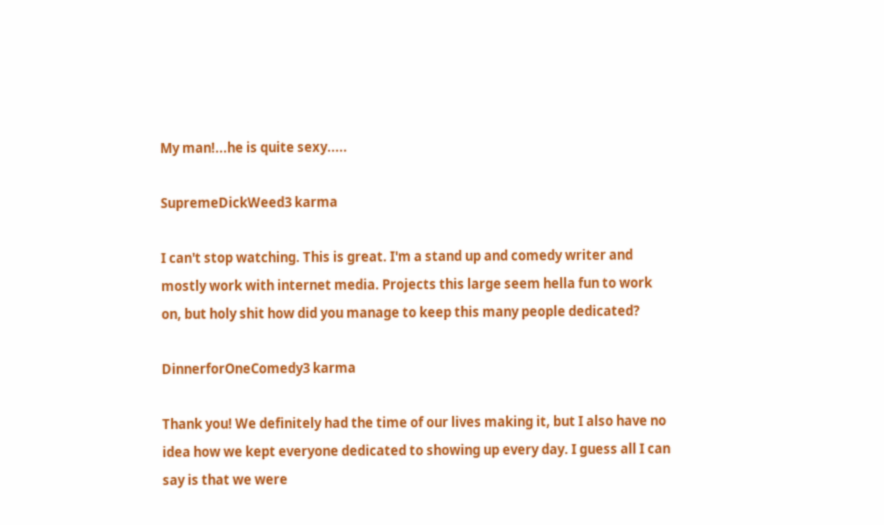My man!...he is quite sexy.....

SupremeDickWeed3 karma

I can't stop watching. This is great. I'm a stand up and comedy writer and mostly work with internet media. Projects this large seem hella fun to work on, but holy shit how did you manage to keep this many people dedicated?

DinnerforOneComedy3 karma

Thank you! We definitely had the time of our lives making it, but I also have no idea how we kept everyone dedicated to showing up every day. I guess all I can say is that we were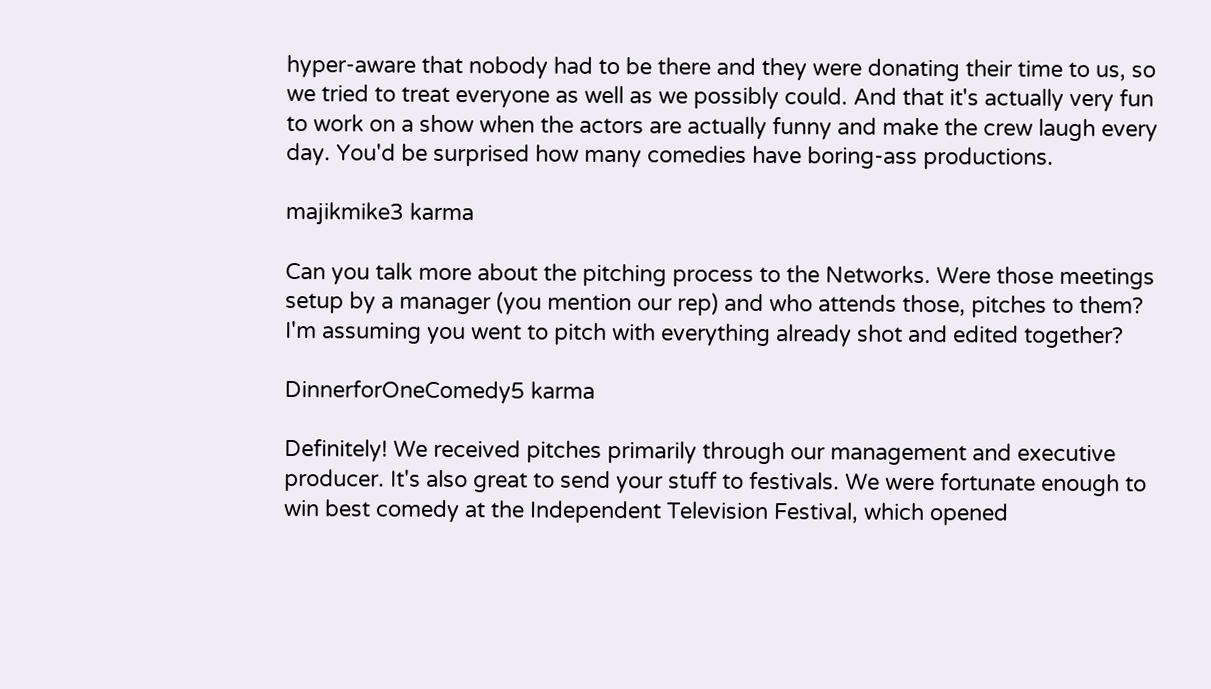hyper-aware that nobody had to be there and they were donating their time to us, so we tried to treat everyone as well as we possibly could. And that it's actually very fun to work on a show when the actors are actually funny and make the crew laugh every day. You'd be surprised how many comedies have boring-ass productions.

majikmike3 karma

Can you talk more about the pitching process to the Networks. Were those meetings setup by a manager (you mention our rep) and who attends those, pitches to them? I'm assuming you went to pitch with everything already shot and edited together?

DinnerforOneComedy5 karma

Definitely! We received pitches primarily through our management and executive producer. It's also great to send your stuff to festivals. We were fortunate enough to win best comedy at the Independent Television Festival, which opened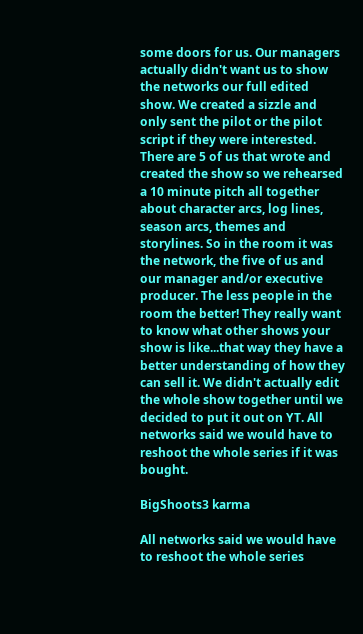some doors for us. Our managers actually didn't want us to show the networks our full edited show. We created a sizzle and only sent the pilot or the pilot script if they were interested. There are 5 of us that wrote and created the show so we rehearsed a 10 minute pitch all together about character arcs, log lines, season arcs, themes and storylines. So in the room it was the network, the five of us and our manager and/or executive producer. The less people in the room the better! They really want to know what other shows your show is like...that way they have a better understanding of how they can sell it. We didn't actually edit the whole show together until we decided to put it out on YT. All networks said we would have to reshoot the whole series if it was bought.

BigShoots3 karma

All networks said we would have to reshoot the whole series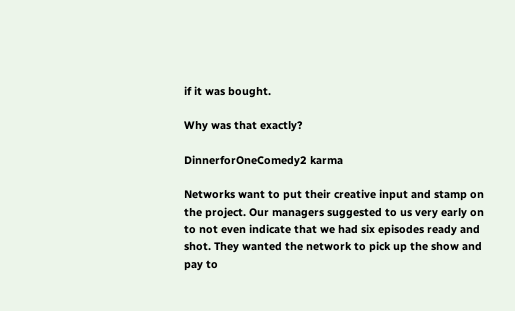if it was bought.

Why was that exactly?

DinnerforOneComedy2 karma

Networks want to put their creative input and stamp on the project. Our managers suggested to us very early on to not even indicate that we had six episodes ready and shot. They wanted the network to pick up the show and pay to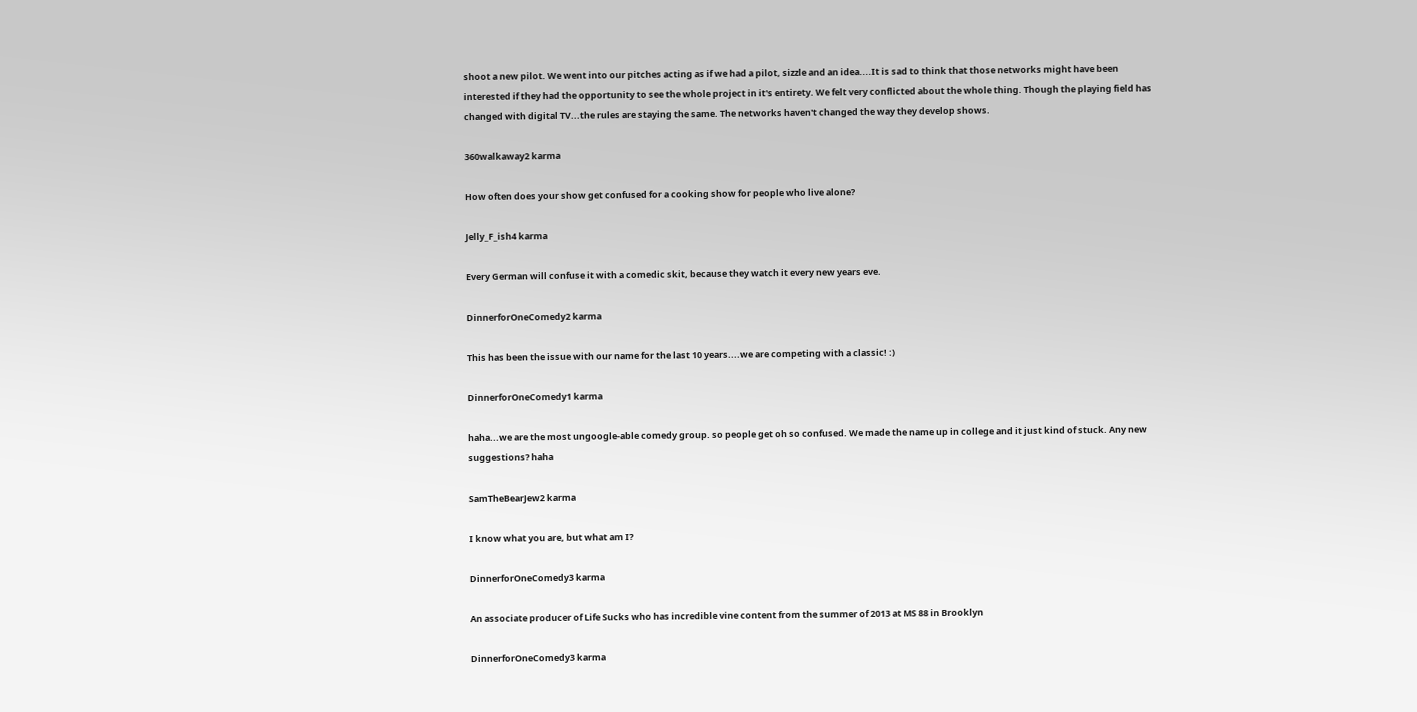shoot a new pilot. We went into our pitches acting as if we had a pilot, sizzle and an idea....It is sad to think that those networks might have been interested if they had the opportunity to see the whole project in it's entirety. We felt very conflicted about the whole thing. Though the playing field has changed with digital TV...the rules are staying the same. The networks haven't changed the way they develop shows.

360walkaway2 karma

How often does your show get confused for a cooking show for people who live alone?

Jelly_F_ish4 karma

Every German will confuse it with a comedic skit, because they watch it every new years eve.

DinnerforOneComedy2 karma

This has been the issue with our name for the last 10 years....we are competing with a classic! :)

DinnerforOneComedy1 karma

haha...we are the most ungoogle-able comedy group. so people get oh so confused. We made the name up in college and it just kind of stuck. Any new suggestions? haha

SamTheBearJew2 karma

I know what you are, but what am I?

DinnerforOneComedy3 karma

An associate producer of Life Sucks who has incredible vine content from the summer of 2013 at MS 88 in Brooklyn

DinnerforOneComedy3 karma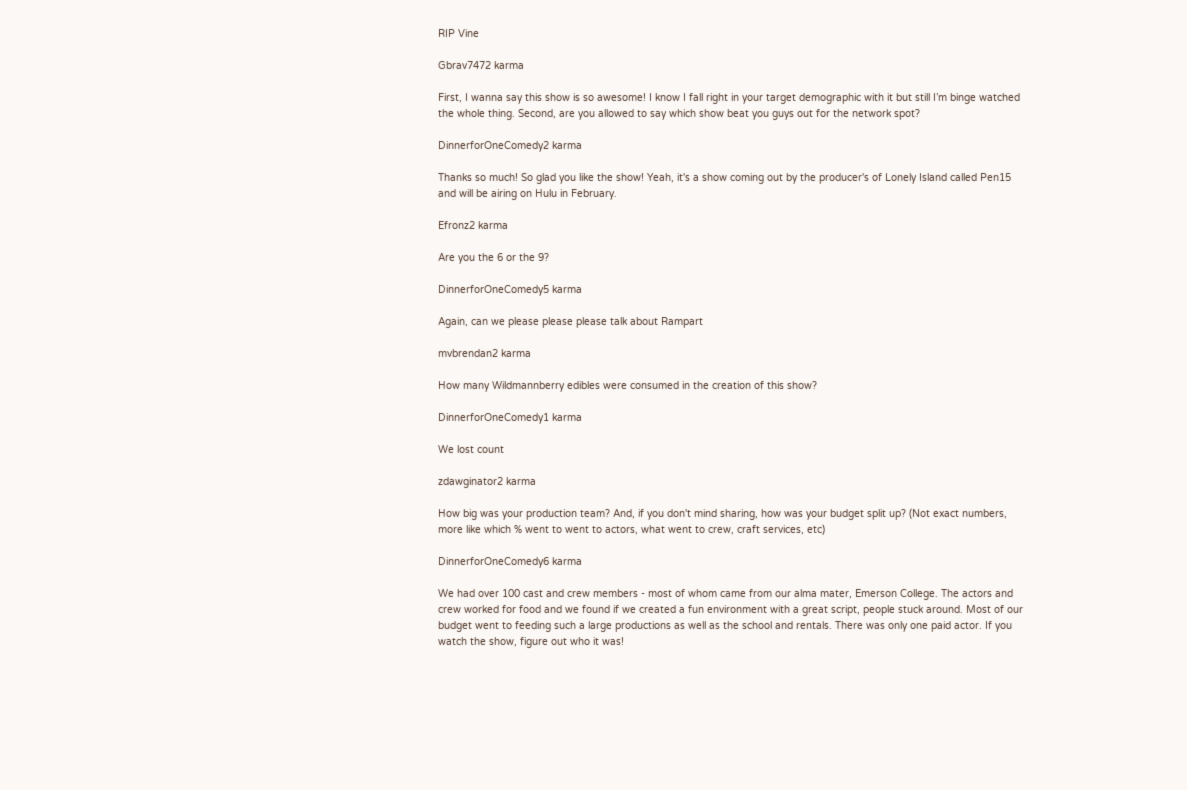RIP Vine

Gbrav7472 karma

First, I wanna say this show is so awesome! I know I fall right in your target demographic with it but still I’m binge watched the whole thing. Second, are you allowed to say which show beat you guys out for the network spot?

DinnerforOneComedy2 karma

Thanks so much! So glad you like the show! Yeah, it's a show coming out by the producer's of Lonely Island called Pen15 and will be airing on Hulu in February.

Efronz2 karma

Are you the 6 or the 9?

DinnerforOneComedy5 karma

Again, can we please please please talk about Rampart

mvbrendan2 karma

How many Wildmannberry edibles were consumed in the creation of this show?

DinnerforOneComedy1 karma

We lost count

zdawginator2 karma

How big was your production team? And, if you don't mind sharing, how was your budget split up? (Not exact numbers, more like which % went to went to actors, what went to crew, craft services, etc)

DinnerforOneComedy6 karma

We had over 100 cast and crew members - most of whom came from our alma mater, Emerson College. The actors and crew worked for food and we found if we created a fun environment with a great script, people stuck around. Most of our budget went to feeding such a large productions as well as the school and rentals. There was only one paid actor. If you watch the show, figure out who it was!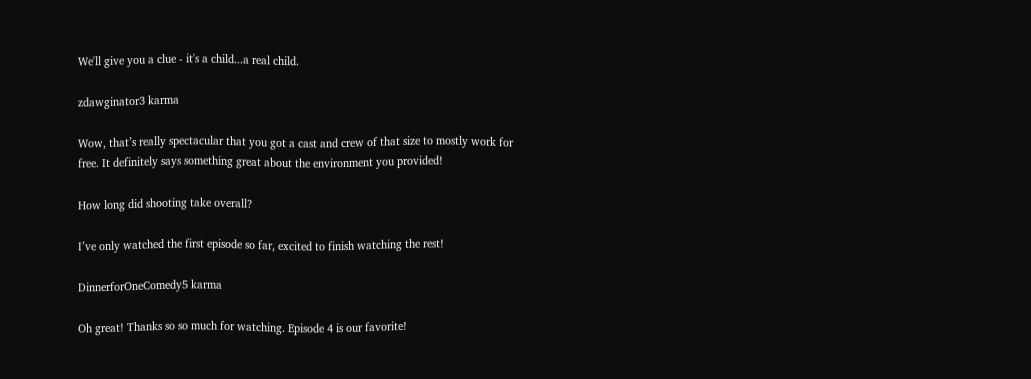We'll give you a clue - it's a child...a real child.

zdawginator3 karma

Wow, that’s really spectacular that you got a cast and crew of that size to mostly work for free. It definitely says something great about the environment you provided!

How long did shooting take overall?

I’ve only watched the first episode so far, excited to finish watching the rest!

DinnerforOneComedy5 karma

Oh great! Thanks so so much for watching. Episode 4 is our favorite!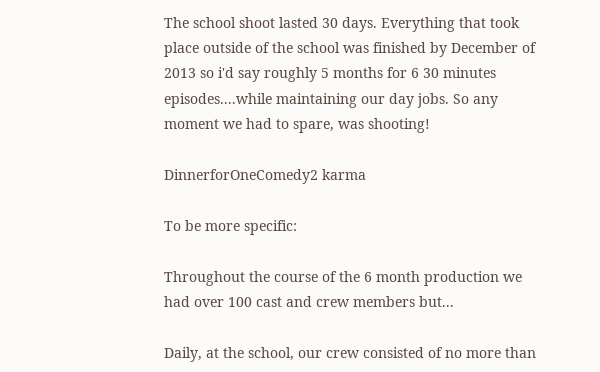The school shoot lasted 30 days. Everything that took place outside of the school was finished by December of 2013 so i'd say roughly 5 months for 6 30 minutes episodes....while maintaining our day jobs. So any moment we had to spare, was shooting!

DinnerforOneComedy2 karma

To be more specific:

Throughout the course of the 6 month production we had over 100 cast and crew members but...

Daily, at the school, our crew consisted of no more than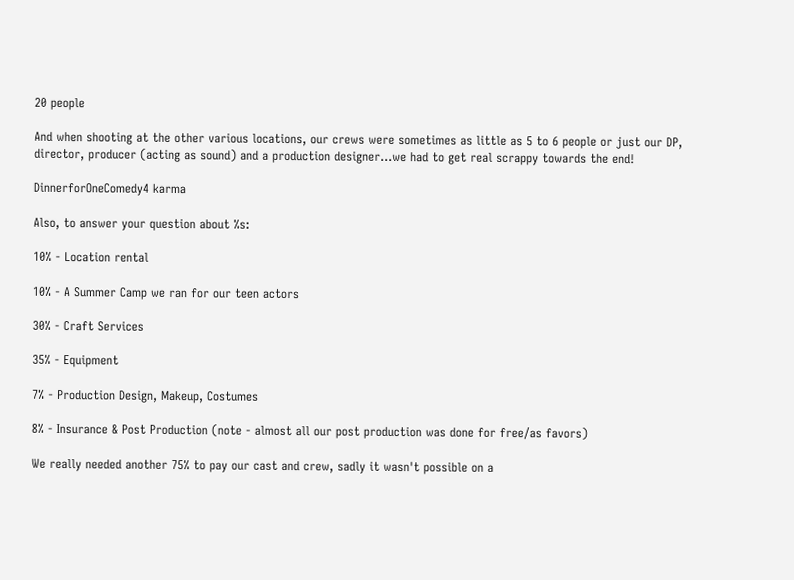20 people

And when shooting at the other various locations, our crews were sometimes as little as 5 to 6 people or just our DP, director, producer (acting as sound) and a production designer...we had to get real scrappy towards the end!

DinnerforOneComedy4 karma

Also, to answer your question about %s:

10% - Location rental

10% - A Summer Camp we ran for our teen actors

30% - Craft Services

35% - Equipment

7% - Production Design, Makeup, Costumes

8% - Insurance & Post Production (note - almost all our post production was done for free/as favors)

We really needed another 75% to pay our cast and crew, sadly it wasn't possible on a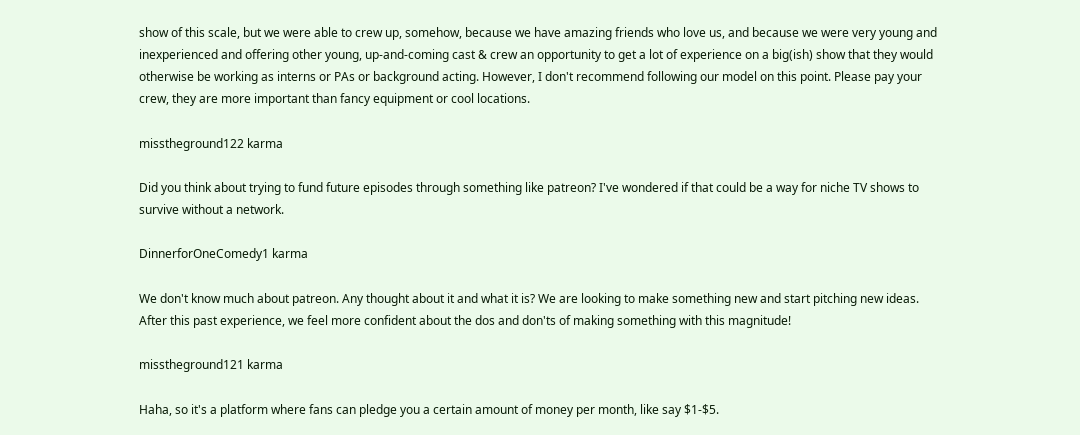show of this scale, but we were able to crew up, somehow, because we have amazing friends who love us, and because we were very young and inexperienced and offering other young, up-and-coming cast & crew an opportunity to get a lot of experience on a big(ish) show that they would otherwise be working as interns or PAs or background acting. However, I don't recommend following our model on this point. Please pay your crew, they are more important than fancy equipment or cool locations.

misstheground122 karma

Did you think about trying to fund future episodes through something like patreon? I've wondered if that could be a way for niche TV shows to survive without a network.

DinnerforOneComedy1 karma

We don't know much about patreon. Any thought about it and what it is? We are looking to make something new and start pitching new ideas. After this past experience, we feel more confident about the dos and don'ts of making something with this magnitude!

misstheground121 karma

Haha, so it's a platform where fans can pledge you a certain amount of money per month, like say $1-$5.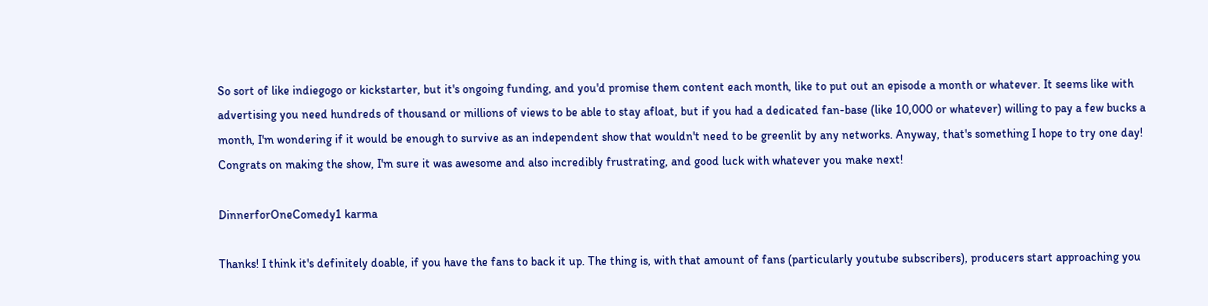So sort of like indiegogo or kickstarter, but it's ongoing funding, and you'd promise them content each month, like to put out an episode a month or whatever. It seems like with advertising you need hundreds of thousand or millions of views to be able to stay afloat, but if you had a dedicated fan-base (like 10,000 or whatever) willing to pay a few bucks a month, I'm wondering if it would be enough to survive as an independent show that wouldn't need to be greenlit by any networks. Anyway, that's something I hope to try one day! Congrats on making the show, I'm sure it was awesome and also incredibly frustrating, and good luck with whatever you make next!

DinnerforOneComedy1 karma

Thanks! I think it's definitely doable, if you have the fans to back it up. The thing is, with that amount of fans (particularly youtube subscribers), producers start approaching you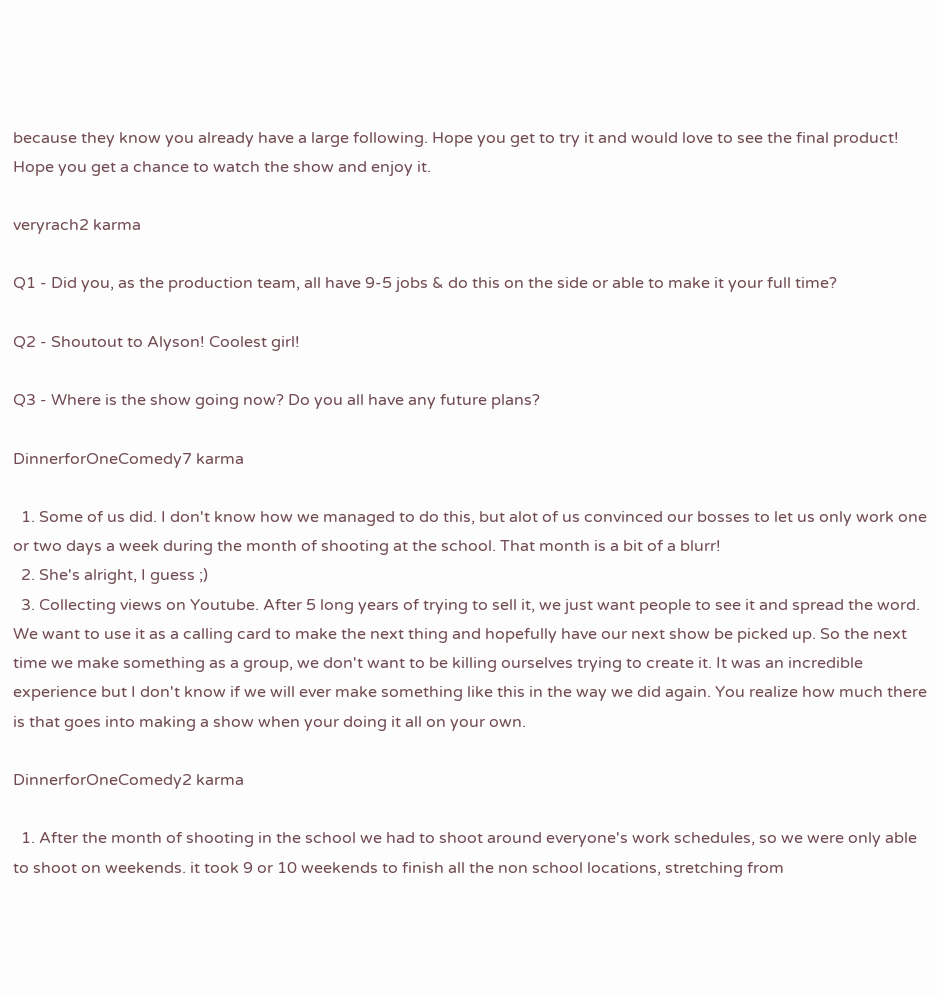because they know you already have a large following. Hope you get to try it and would love to see the final product! Hope you get a chance to watch the show and enjoy it.

veryrach2 karma

Q1 - Did you, as the production team, all have 9-5 jobs & do this on the side or able to make it your full time?

Q2 - Shoutout to Alyson! Coolest girl!

Q3 - Where is the show going now? Do you all have any future plans?

DinnerforOneComedy7 karma

  1. Some of us did. I don't know how we managed to do this, but alot of us convinced our bosses to let us only work one or two days a week during the month of shooting at the school. That month is a bit of a blurr!
  2. She's alright, I guess ;)
  3. Collecting views on Youtube. After 5 long years of trying to sell it, we just want people to see it and spread the word. We want to use it as a calling card to make the next thing and hopefully have our next show be picked up. So the next time we make something as a group, we don't want to be killing ourselves trying to create it. It was an incredible experience but I don't know if we will ever make something like this in the way we did again. You realize how much there is that goes into making a show when your doing it all on your own.

DinnerforOneComedy2 karma

  1. After the month of shooting in the school we had to shoot around everyone's work schedules, so we were only able to shoot on weekends. it took 9 or 10 weekends to finish all the non school locations, stretching from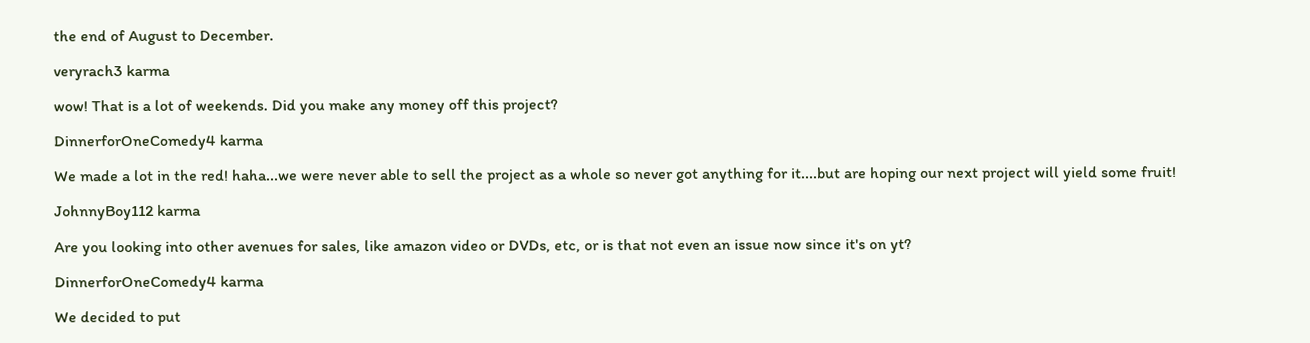the end of August to December.

veryrach3 karma

wow! That is a lot of weekends. Did you make any money off this project?

DinnerforOneComedy4 karma

We made a lot in the red! haha...we were never able to sell the project as a whole so never got anything for it....but are hoping our next project will yield some fruit!

JohnnyBoy112 karma

Are you looking into other avenues for sales, like amazon video or DVDs, etc, or is that not even an issue now since it's on yt?

DinnerforOneComedy4 karma

We decided to put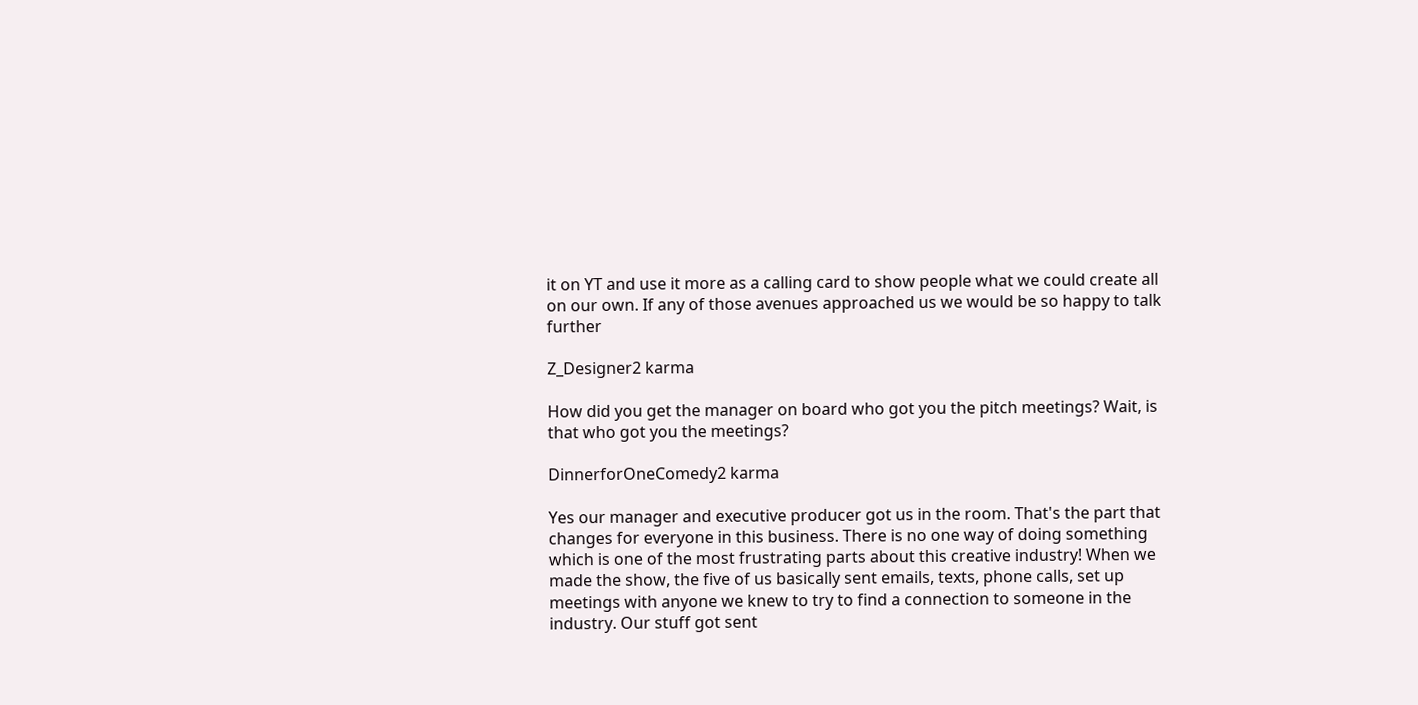it on YT and use it more as a calling card to show people what we could create all on our own. If any of those avenues approached us we would be so happy to talk further

Z_Designer2 karma

How did you get the manager on board who got you the pitch meetings? Wait, is that who got you the meetings?

DinnerforOneComedy2 karma

Yes our manager and executive producer got us in the room. That's the part that changes for everyone in this business. There is no one way of doing something which is one of the most frustrating parts about this creative industry! When we made the show, the five of us basically sent emails, texts, phone calls, set up meetings with anyone we knew to try to find a connection to someone in the industry. Our stuff got sent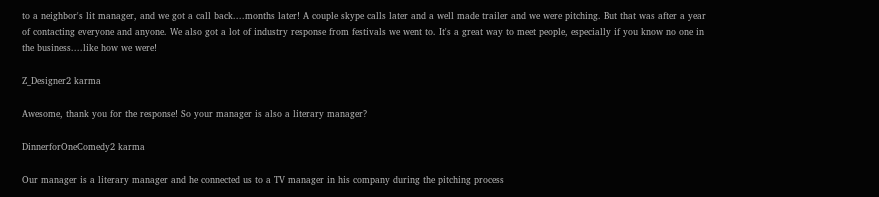to a neighbor's lit manager, and we got a call back....months later! A couple skype calls later and a well made trailer and we were pitching. But that was after a year of contacting everyone and anyone. We also got a lot of industry response from festivals we went to. It's a great way to meet people, especially if you know no one in the business....like how we were!

Z_Designer2 karma

Awesome, thank you for the response! So your manager is also a literary manager?

DinnerforOneComedy2 karma

Our manager is a literary manager and he connected us to a TV manager in his company during the pitching process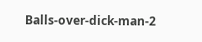Balls-over-dick-man-2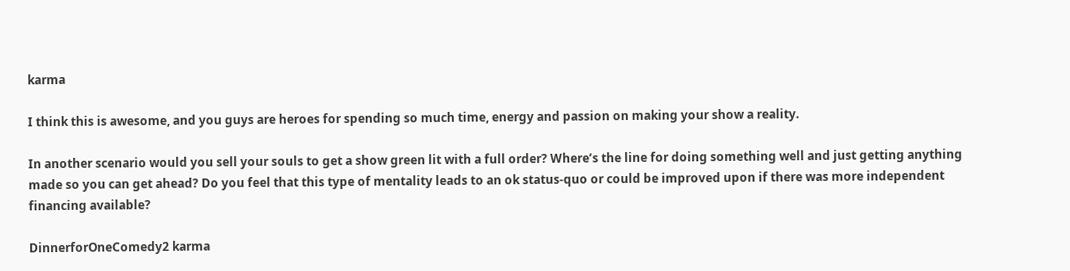karma

I think this is awesome, and you guys are heroes for spending so much time, energy and passion on making your show a reality.

In another scenario would you sell your souls to get a show green lit with a full order? Where’s the line for doing something well and just getting anything made so you can get ahead? Do you feel that this type of mentality leads to an ok status-quo or could be improved upon if there was more independent financing available?

DinnerforOneComedy2 karma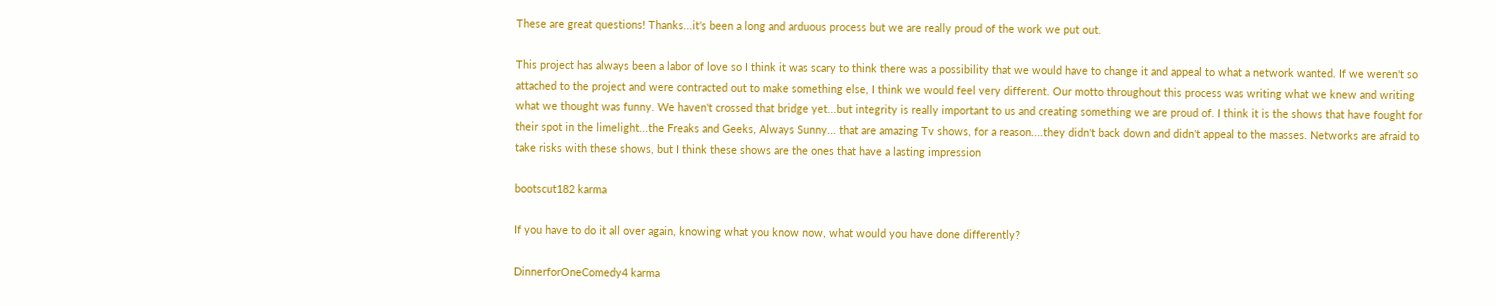These are great questions! Thanks...it's been a long and arduous process but we are really proud of the work we put out.

This project has always been a labor of love so I think it was scary to think there was a possibility that we would have to change it and appeal to what a network wanted. If we weren't so attached to the project and were contracted out to make something else, I think we would feel very different. Our motto throughout this process was writing what we knew and writing what we thought was funny. We haven't crossed that bridge yet...but integrity is really important to us and creating something we are proud of. I think it is the shows that have fought for their spot in the limelight...the Freaks and Geeks, Always Sunny... that are amazing Tv shows, for a reason....they didn't back down and didn't appeal to the masses. Networks are afraid to take risks with these shows, but I think these shows are the ones that have a lasting impression

bootscut182 karma

If you have to do it all over again, knowing what you know now, what would you have done differently?

DinnerforOneComedy4 karma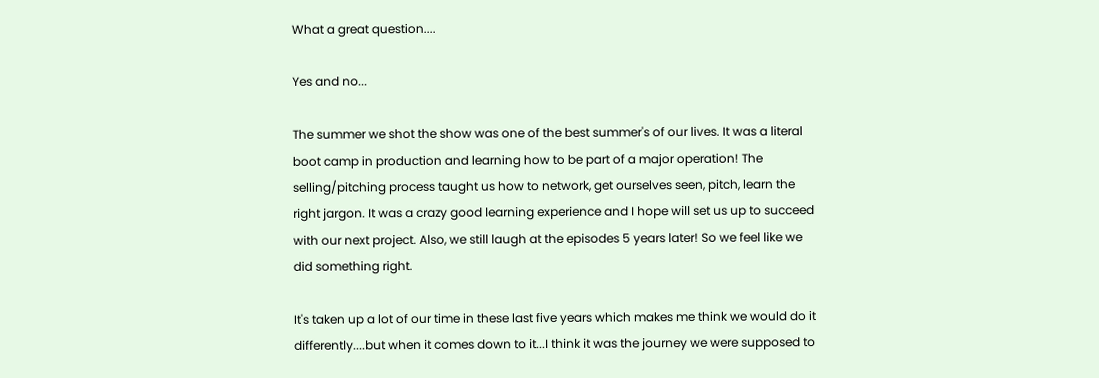What a great question....

Yes and no...

The summer we shot the show was one of the best summer's of our lives. It was a literal boot camp in production and learning how to be part of a major operation! The selling/pitching process taught us how to network, get ourselves seen, pitch, learn the right jargon. It was a crazy good learning experience and I hope will set us up to succeed with our next project. Also, we still laugh at the episodes 5 years later! So we feel like we did something right.

It's taken up a lot of our time in these last five years which makes me think we would do it differently....but when it comes down to it...I think it was the journey we were supposed to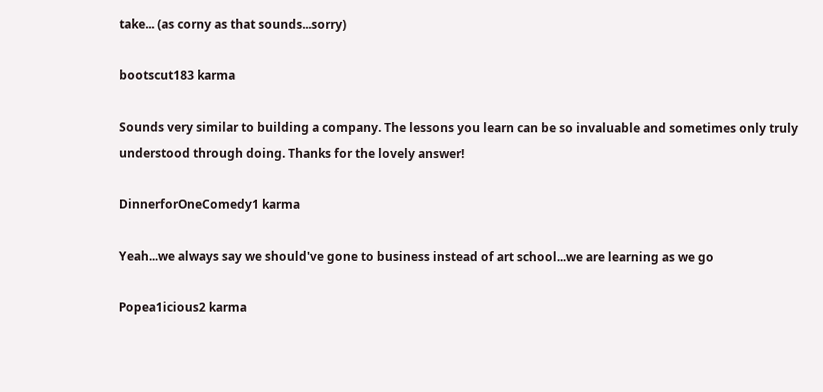take... (as corny as that sounds...sorry)

bootscut183 karma

Sounds very similar to building a company. The lessons you learn can be so invaluable and sometimes only truly understood through doing. Thanks for the lovely answer!

DinnerforOneComedy1 karma

Yeah...we always say we should've gone to business instead of art school...we are learning as we go

Popea1icious2 karma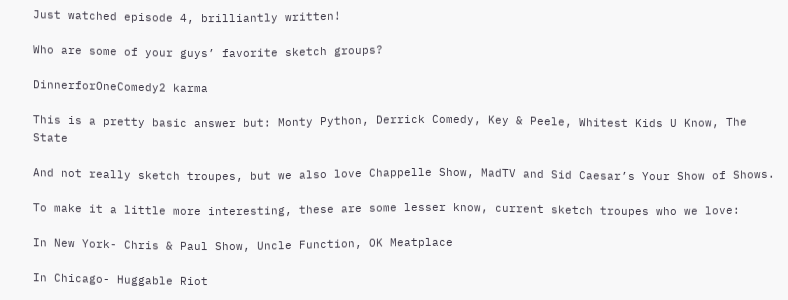Just watched episode 4, brilliantly written!

Who are some of your guys’ favorite sketch groups?

DinnerforOneComedy2 karma

This is a pretty basic answer but: Monty Python, Derrick Comedy, Key & Peele, Whitest Kids U Know, The State

And not really sketch troupes, but we also love Chappelle Show, MadTV and Sid Caesar’s Your Show of Shows.

To make it a little more interesting, these are some lesser know, current sketch troupes who we love:

In New York- Chris & Paul Show, Uncle Function, OK Meatplace

In Chicago- Huggable Riot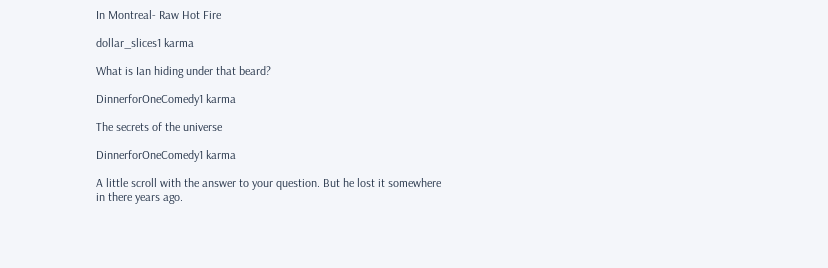In Montreal- Raw Hot Fire

dollar_slices1 karma

What is Ian hiding under that beard?

DinnerforOneComedy1 karma

The secrets of the universe

DinnerforOneComedy1 karma

A little scroll with the answer to your question. But he lost it somewhere in there years ago.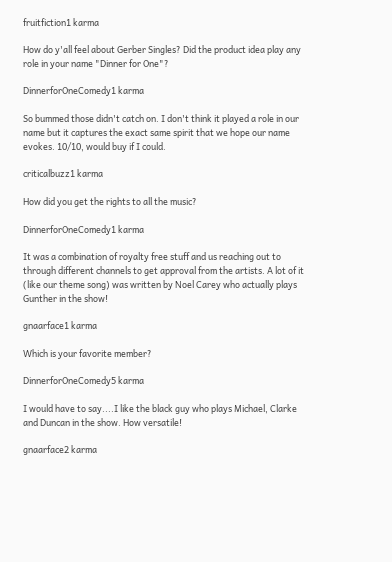fruitfiction1 karma

How do y'all feel about Gerber Singles? Did the product idea play any role in your name "Dinner for One"?

DinnerforOneComedy1 karma

So bummed those didn't catch on. I don't think it played a role in our name but it captures the exact same spirit that we hope our name evokes. 10/10, would buy if I could.

criticalbuzz1 karma

How did you get the rights to all the music?

DinnerforOneComedy1 karma

It was a combination of royalty free stuff and us reaching out to through different channels to get approval from the artists. A lot of it (like our theme song) was written by Noel Carey who actually plays Gunther in the show!

gnaarface1 karma

Which is your favorite member?

DinnerforOneComedy5 karma

I would have to say....I like the black guy who plays Michael, Clarke and Duncan in the show. How versatile!

gnaarface2 karma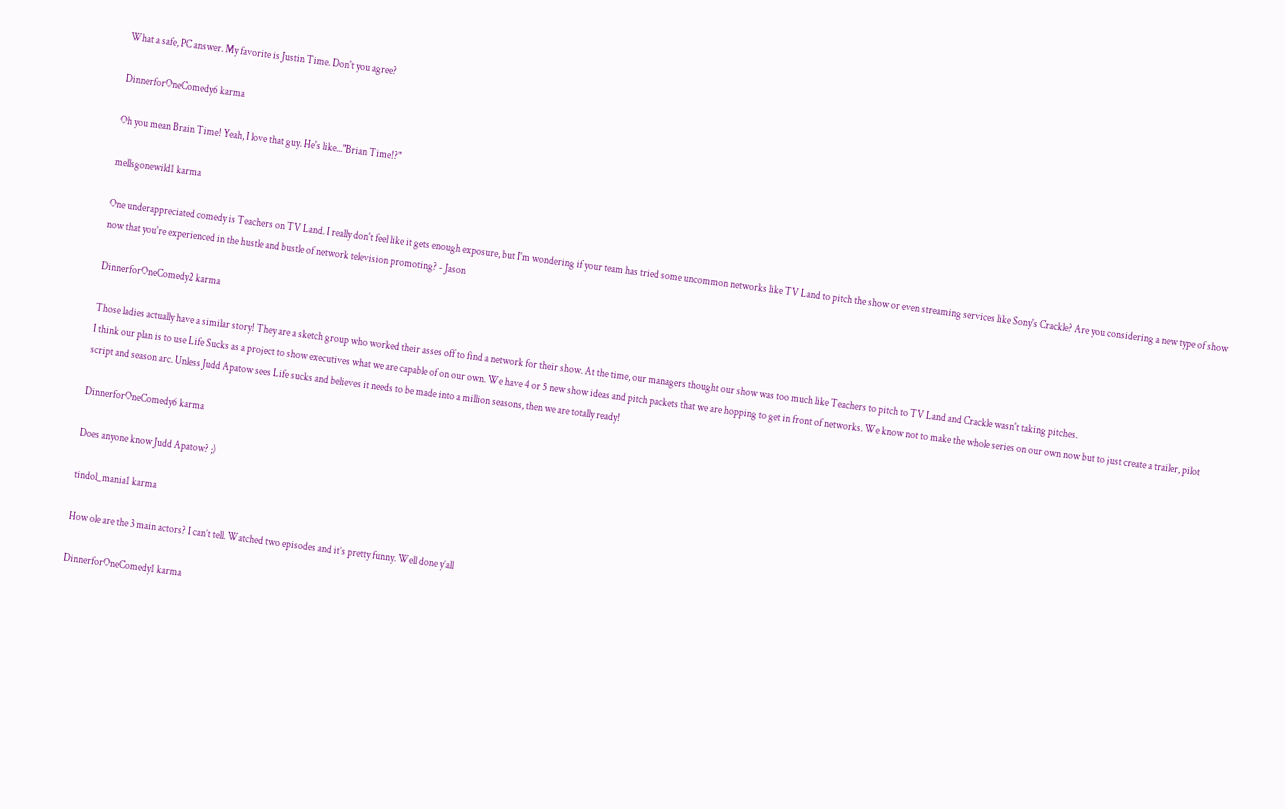What a safe, PC answer. My favorite is Justin Time. Don't you agree?

DinnerforOneComedy6 karma

Oh you mean Brain Time! Yeah, I love that guy. He's like..."Brian Time!?"

mellsgonewild1 karma

One underappreciated comedy is Teachers on TV Land. I really don't feel like it gets enough exposure, but I'm wondering if your team has tried some uncommon networks like TV Land to pitch the show or even streaming services like Sony's Crackle? Are you considering a new type of show now that you're experienced in the hustle and bustle of network television promoting? - Jason

DinnerforOneComedy2 karma

Those ladies actually have a similar story! They are a sketch group who worked their asses off to find a network for their show. At the time, our managers thought our show was too much like Teachers to pitch to TV Land and Crackle wasn't taking pitches.
I think our plan is to use Life Sucks as a project to show executives what we are capable of on our own. We have 4 or 5 new show ideas and pitch packets that we are hopping to get in front of networks. We know not to make the whole series on our own now but to just create a trailer, pilot script and season arc. Unless Judd Apatow sees Life sucks and believes it needs to be made into a million seasons, then we are totally ready!

DinnerforOneComedy6 karma

Does anyone know Judd Apatow? ;)

tindol_mania1 karma

How ole are the 3 main actors? I can’t tell. Watched two episodes and it’s pretty funny. Well done y’all

DinnerforOneComedy1 karma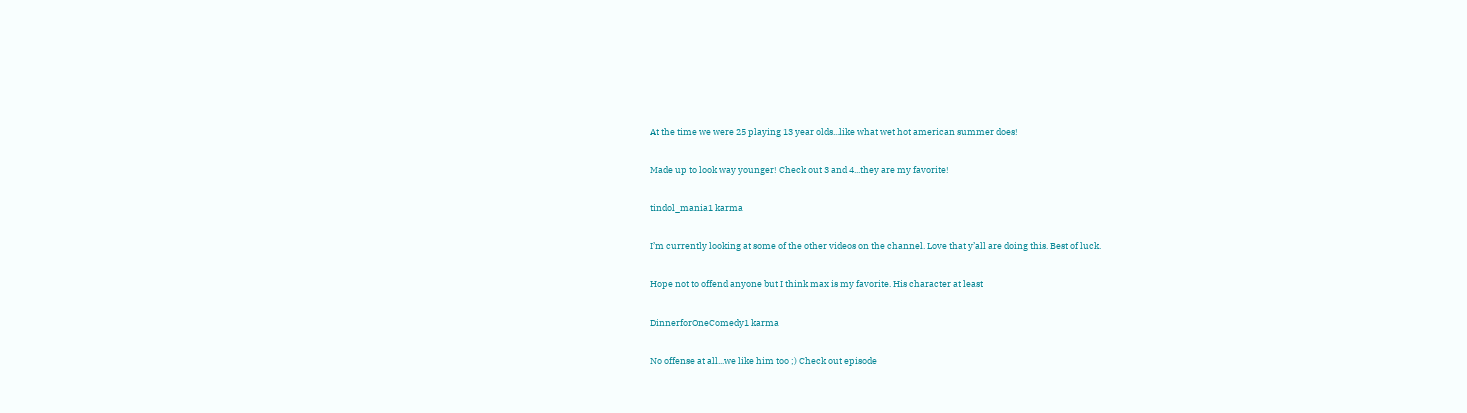At the time we were 25 playing 13 year olds...like what wet hot american summer does!

Made up to look way younger! Check out 3 and 4...they are my favorite!

tindol_mania1 karma

I’m currently looking at some of the other videos on the channel. Love that y’all are doing this. Best of luck.

Hope not to offend anyone but I think max is my favorite. His character at least

DinnerforOneComedy1 karma

No offense at all...we like him too ;) Check out episode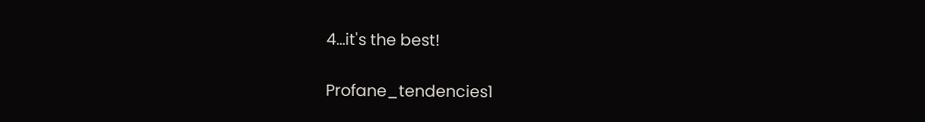4...it's the best!

Profane_tendencies1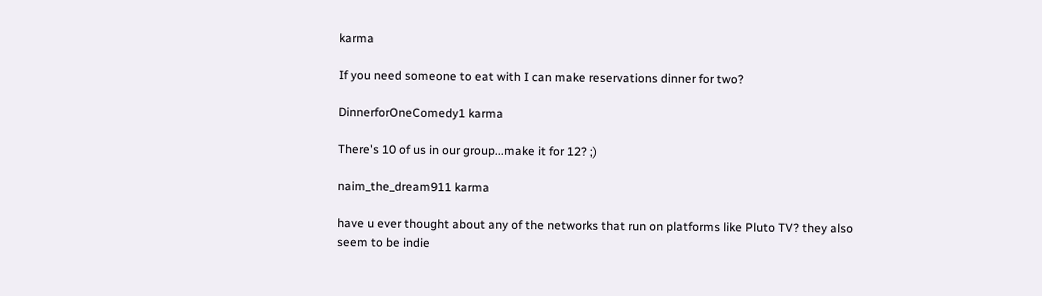karma

If you need someone to eat with I can make reservations dinner for two?

DinnerforOneComedy1 karma

There's 10 of us in our group...make it for 12? ;)

naim_the_dream911 karma

have u ever thought about any of the networks that run on platforms like Pluto TV? they also seem to be indie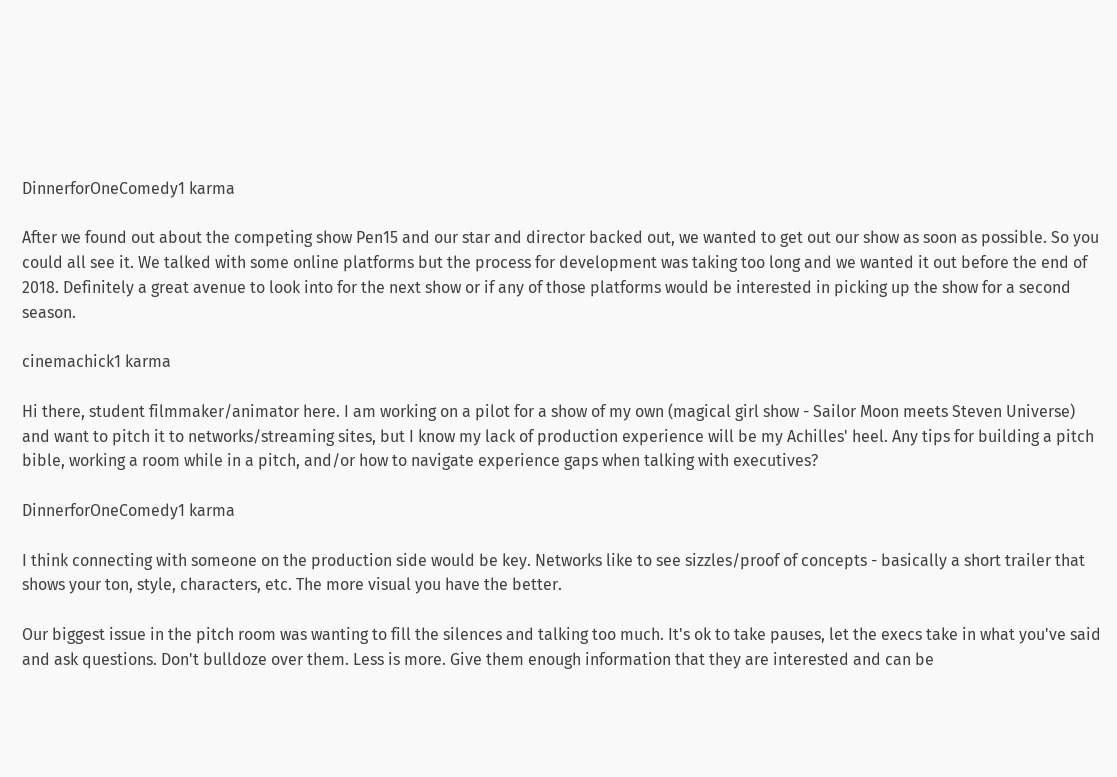DinnerforOneComedy1 karma

After we found out about the competing show Pen15 and our star and director backed out, we wanted to get out our show as soon as possible. So you could all see it. We talked with some online platforms but the process for development was taking too long and we wanted it out before the end of 2018. Definitely a great avenue to look into for the next show or if any of those platforms would be interested in picking up the show for a second season.

cinemachick1 karma

Hi there, student filmmaker/animator here. I am working on a pilot for a show of my own (magical girl show - Sailor Moon meets Steven Universe) and want to pitch it to networks/streaming sites, but I know my lack of production experience will be my Achilles' heel. Any tips for building a pitch bible, working a room while in a pitch, and/or how to navigate experience gaps when talking with executives?

DinnerforOneComedy1 karma

I think connecting with someone on the production side would be key. Networks like to see sizzles/proof of concepts - basically a short trailer that shows your ton, style, characters, etc. The more visual you have the better.

Our biggest issue in the pitch room was wanting to fill the silences and talking too much. It's ok to take pauses, let the execs take in what you've said and ask questions. Don't bulldoze over them. Less is more. Give them enough information that they are interested and can be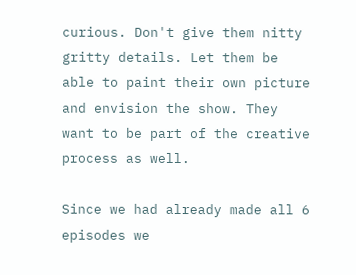curious. Don't give them nitty gritty details. Let them be able to paint their own picture and envision the show. They want to be part of the creative process as well.

Since we had already made all 6 episodes we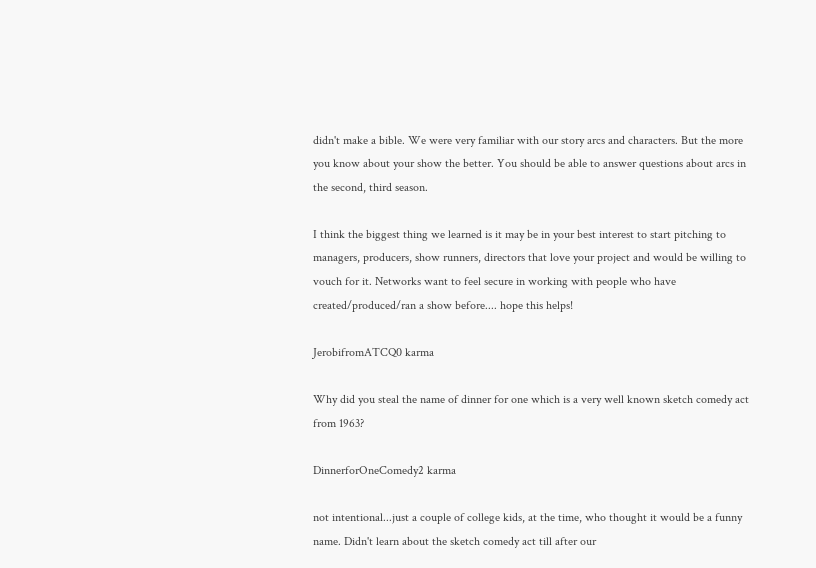didn't make a bible. We were very familiar with our story arcs and characters. But the more you know about your show the better. You should be able to answer questions about arcs in the second, third season.

I think the biggest thing we learned is it may be in your best interest to start pitching to managers, producers, show runners, directors that love your project and would be willing to vouch for it. Networks want to feel secure in working with people who have created/produced/ran a show before.... hope this helps!

JerobifromATCQ0 karma

Why did you steal the name of dinner for one which is a very well known sketch comedy act from 1963?

DinnerforOneComedy2 karma

not intentional...just a couple of college kids, at the time, who thought it would be a funny name. Didn't learn about the sketch comedy act till after our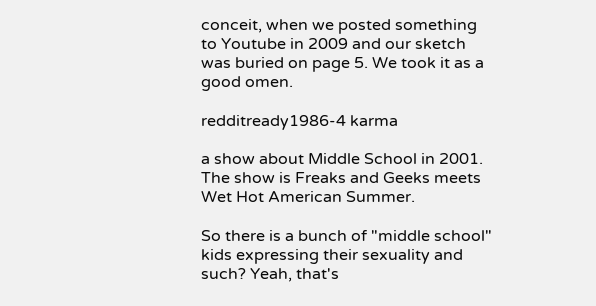conceit, when we posted something to Youtube in 2009 and our sketch was buried on page 5. We took it as a good omen.

redditready1986-4 karma

a show about Middle School in 2001. The show is Freaks and Geeks meets Wet Hot American Summer.

So there is a bunch of "middle school" kids expressing their sexuality and such? Yeah, that's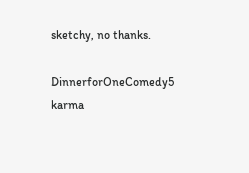sketchy, no thanks.

DinnerforOneComedy5 karma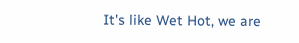It's like Wet Hot, we are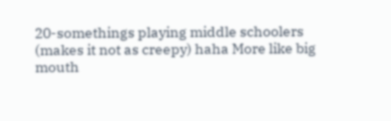20-somethings playing middle schoolers (makes it not as creepy) haha More like big mouth